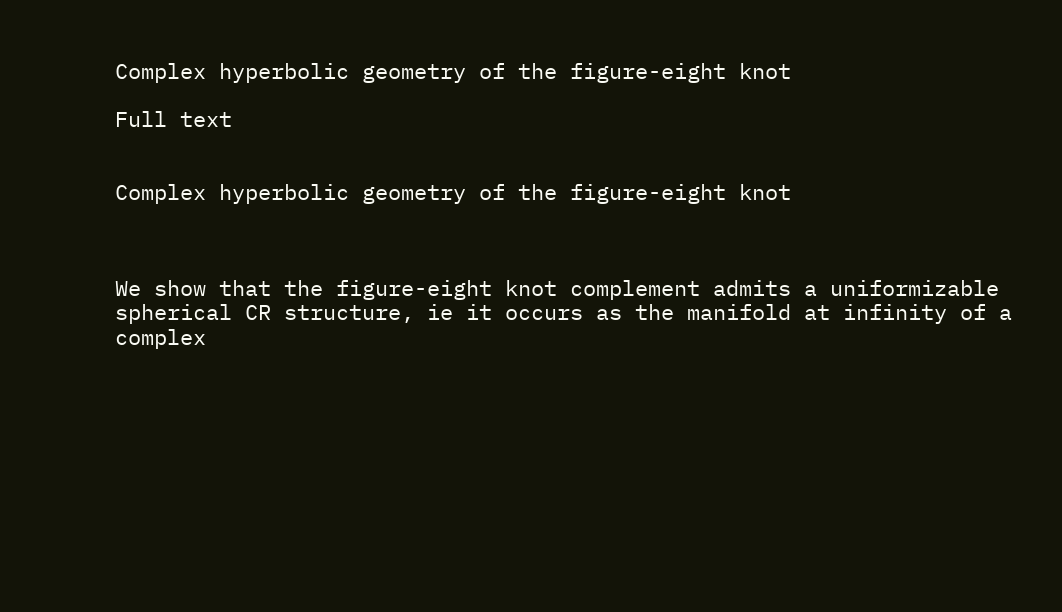Complex hyperbolic geometry of the figure-eight knot

Full text


Complex hyperbolic geometry of the figure-eight knot



We show that the figure-eight knot complement admits a uniformizable spherical CR structure, ie it occurs as the manifold at infinity of a complex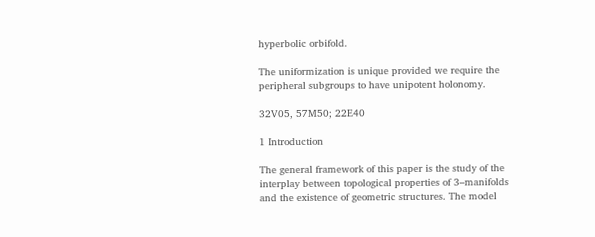hyperbolic orbifold.

The uniformization is unique provided we require the peripheral subgroups to have unipotent holonomy.

32V05, 57M50; 22E40

1 Introduction

The general framework of this paper is the study of the interplay between topological properties of 3–manifolds and the existence of geometric structures. The model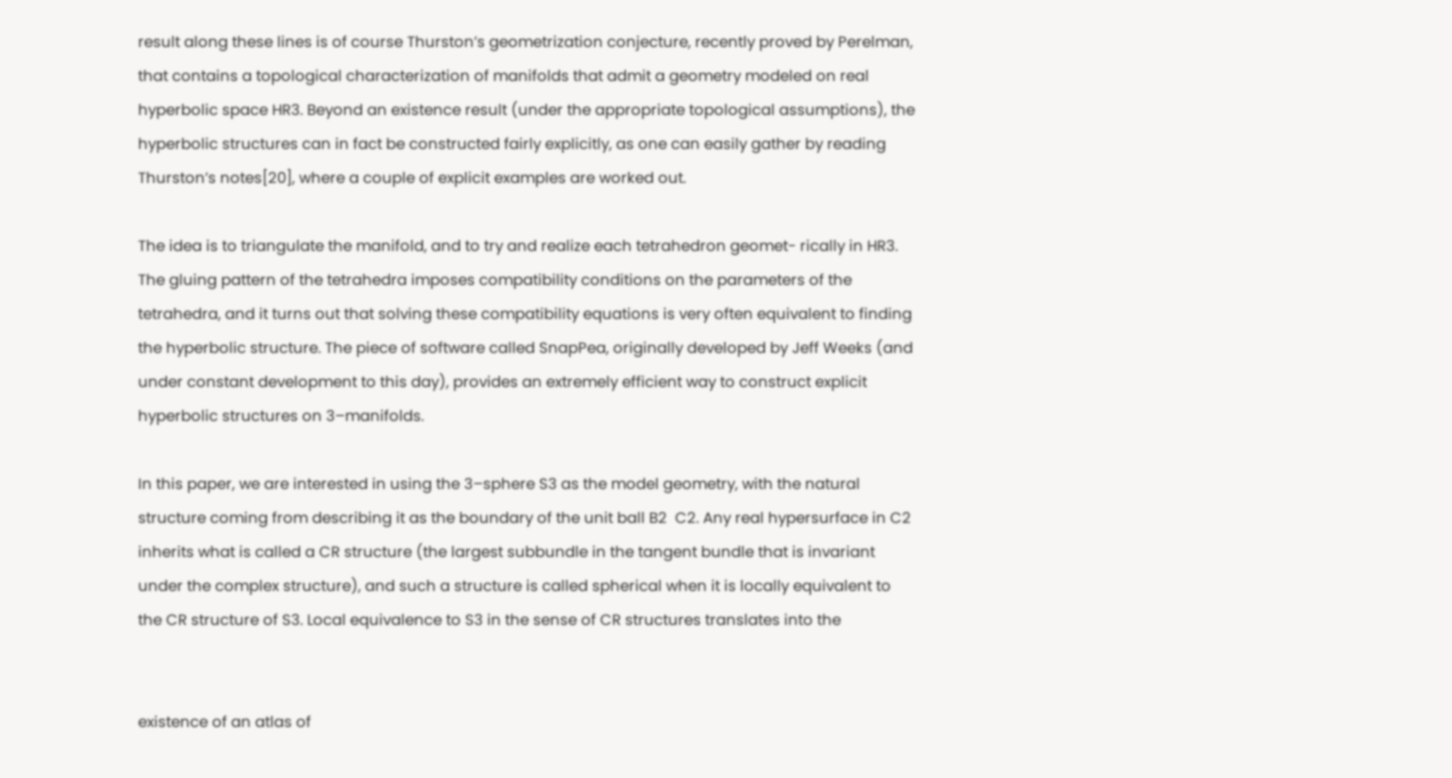result along these lines is of course Thurston’s geometrization conjecture, recently proved by Perelman, that contains a topological characterization of manifolds that admit a geometry modeled on real hyperbolic space HR3. Beyond an existence result (under the appropriate topological assumptions), the hyperbolic structures can in fact be constructed fairly explicitly, as one can easily gather by reading Thurston’s notes[20], where a couple of explicit examples are worked out.

The idea is to triangulate the manifold, and to try and realize each tetrahedron geomet- rically in HR3. The gluing pattern of the tetrahedra imposes compatibility conditions on the parameters of the tetrahedra, and it turns out that solving these compatibility equations is very often equivalent to finding the hyperbolic structure. The piece of software called SnapPea, originally developed by Jeff Weeks (and under constant development to this day), provides an extremely efficient way to construct explicit hyperbolic structures on 3–manifolds.

In this paper, we are interested in using the 3–sphere S3 as the model geometry, with the natural structure coming from describing it as the boundary of the unit ball B2  C2. Any real hypersurface in C2 inherits what is called a CR structure (the largest subbundle in the tangent bundle that is invariant under the complex structure), and such a structure is called spherical when it is locally equivalent to the CR structure of S3. Local equivalence to S3 in the sense of CR structures translates into the


existence of an atlas of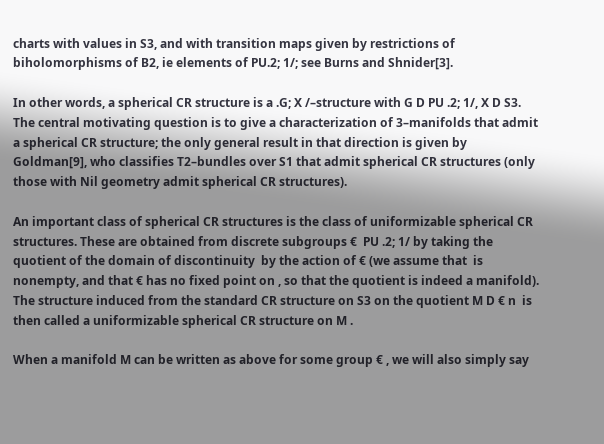charts with values in S3, and with transition maps given by restrictions of biholomorphisms of B2, ie elements of PU.2; 1/; see Burns and Shnider[3].

In other words, a spherical CR structure is a .G; X /–structure with G D PU .2; 1/, X D S3. The central motivating question is to give a characterization of 3–manifolds that admit a spherical CR structure; the only general result in that direction is given by Goldman[9], who classifies T2–bundles over S1 that admit spherical CR structures (only those with Nil geometry admit spherical CR structures).

An important class of spherical CR structures is the class of uniformizable spherical CR structures. These are obtained from discrete subgroups €  PU .2; 1/ by taking the quotient of the domain of discontinuity  by the action of € (we assume that  is nonempty, and that € has no fixed point on , so that the quotient is indeed a manifold). The structure induced from the standard CR structure on S3 on the quotient M D € n  is then called a uniformizable spherical CR structure on M .

When a manifold M can be written as above for some group € , we will also simply say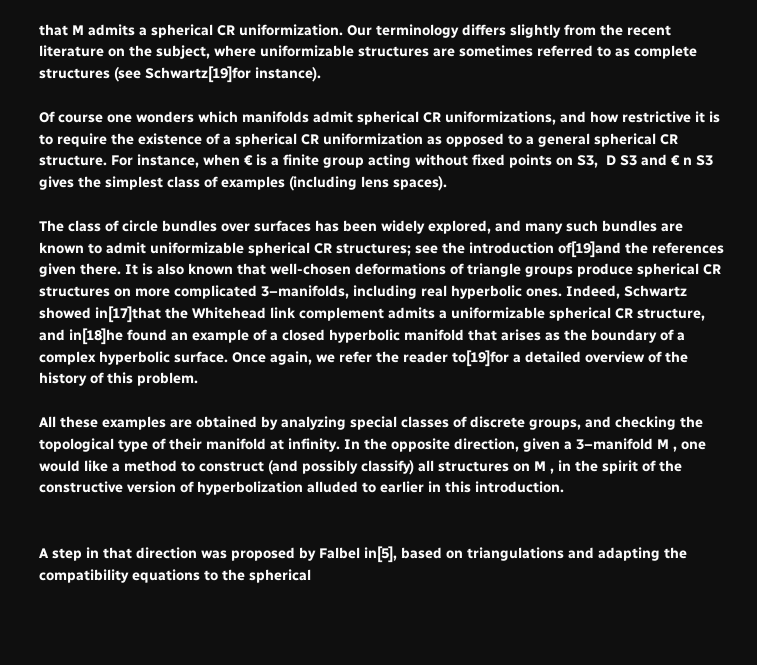that M admits a spherical CR uniformization. Our terminology differs slightly from the recent literature on the subject, where uniformizable structures are sometimes referred to as complete structures (see Schwartz[19]for instance).

Of course one wonders which manifolds admit spherical CR uniformizations, and how restrictive it is to require the existence of a spherical CR uniformization as opposed to a general spherical CR structure. For instance, when € is a finite group acting without fixed points on S3,  D S3 and € n S3 gives the simplest class of examples (including lens spaces).

The class of circle bundles over surfaces has been widely explored, and many such bundles are known to admit uniformizable spherical CR structures; see the introduction of[19]and the references given there. It is also known that well-chosen deformations of triangle groups produce spherical CR structures on more complicated 3–manifolds, including real hyperbolic ones. Indeed, Schwartz showed in[17]that the Whitehead link complement admits a uniformizable spherical CR structure, and in[18]he found an example of a closed hyperbolic manifold that arises as the boundary of a complex hyperbolic surface. Once again, we refer the reader to[19]for a detailed overview of the history of this problem.

All these examples are obtained by analyzing special classes of discrete groups, and checking the topological type of their manifold at infinity. In the opposite direction, given a 3–manifold M , one would like a method to construct (and possibly classify) all structures on M , in the spirit of the constructive version of hyperbolization alluded to earlier in this introduction.


A step in that direction was proposed by Falbel in[5], based on triangulations and adapting the compatibility equations to the spherical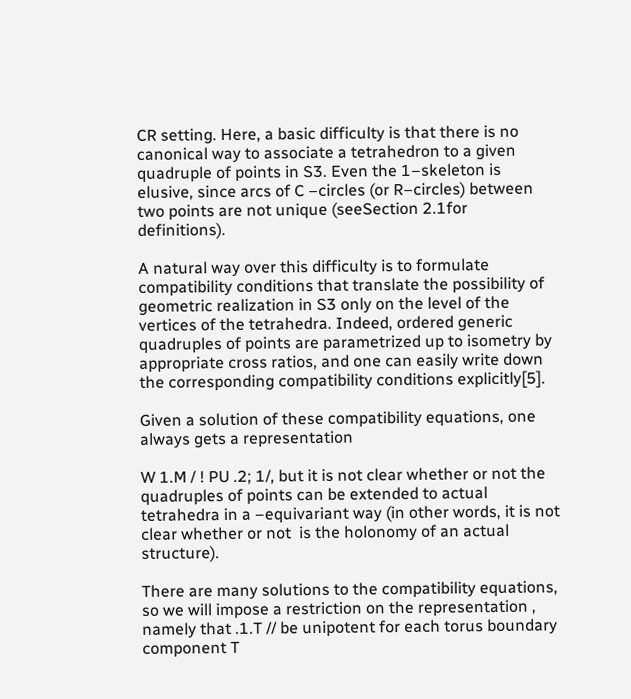CR setting. Here, a basic difficulty is that there is no canonical way to associate a tetrahedron to a given quadruple of points in S3. Even the 1–skeleton is elusive, since arcs of C –circles (or R–circles) between two points are not unique (seeSection 2.1for definitions).

A natural way over this difficulty is to formulate compatibility conditions that translate the possibility of geometric realization in S3 only on the level of the vertices of the tetrahedra. Indeed, ordered generic quadruples of points are parametrized up to isometry by appropriate cross ratios, and one can easily write down the corresponding compatibility conditions explicitly[5].

Given a solution of these compatibility equations, one always gets a representation

W 1.M / ! PU .2; 1/, but it is not clear whether or not the quadruples of points can be extended to actual tetrahedra in a –equivariant way (in other words, it is not clear whether or not  is the holonomy of an actual structure).

There are many solutions to the compatibility equations, so we will impose a restriction on the representation , namely that .1.T // be unipotent for each torus boundary component T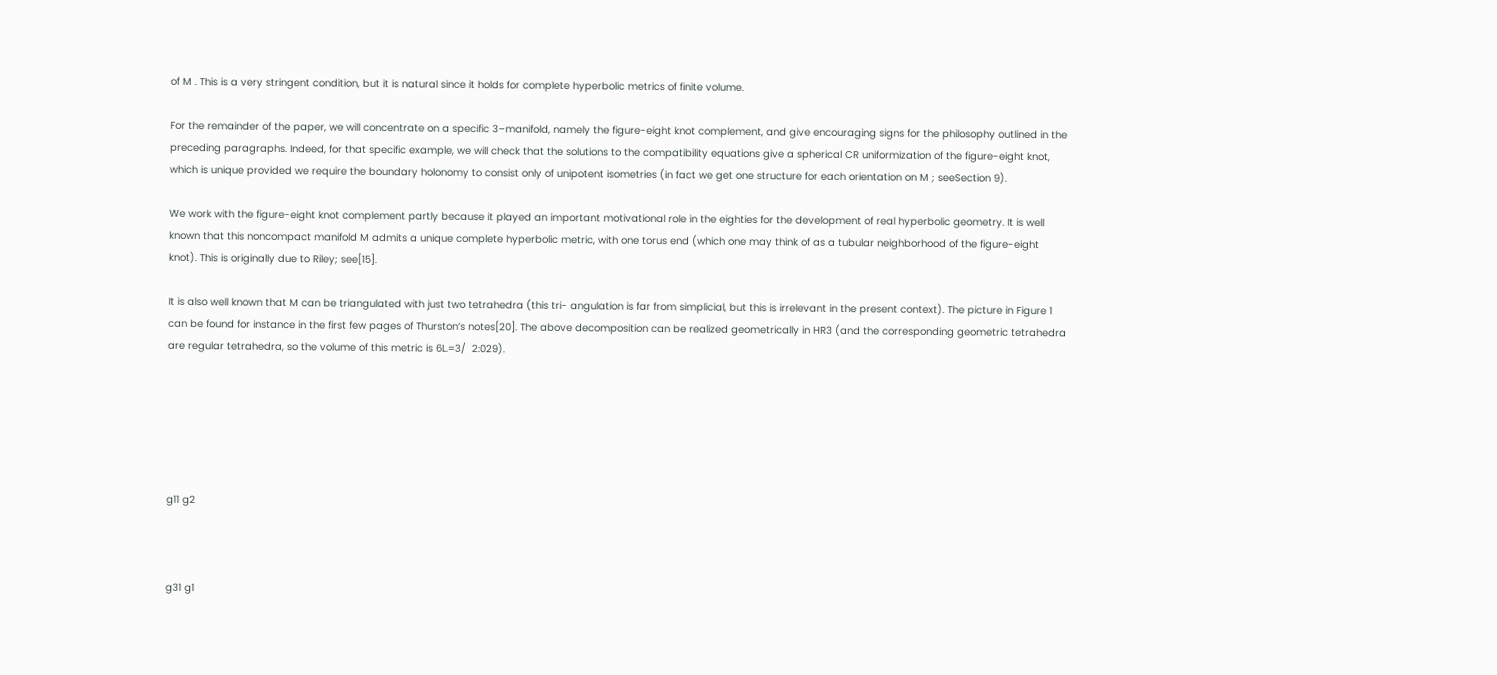of M . This is a very stringent condition, but it is natural since it holds for complete hyperbolic metrics of finite volume.

For the remainder of the paper, we will concentrate on a specific 3–manifold, namely the figure-eight knot complement, and give encouraging signs for the philosophy outlined in the preceding paragraphs. Indeed, for that specific example, we will check that the solutions to the compatibility equations give a spherical CR uniformization of the figure-eight knot, which is unique provided we require the boundary holonomy to consist only of unipotent isometries (in fact we get one structure for each orientation on M ; seeSection 9).

We work with the figure-eight knot complement partly because it played an important motivational role in the eighties for the development of real hyperbolic geometry. It is well known that this noncompact manifold M admits a unique complete hyperbolic metric, with one torus end (which one may think of as a tubular neighborhood of the figure-eight knot). This is originally due to Riley; see[15].

It is also well known that M can be triangulated with just two tetrahedra (this tri- angulation is far from simplicial, but this is irrelevant in the present context). The picture in Figure 1 can be found for instance in the first few pages of Thurston’s notes[20]. The above decomposition can be realized geometrically in HR3 (and the corresponding geometric tetrahedra are regular tetrahedra, so the volume of this metric is 6L.=3/  2:029).






g11 g2



g31 g1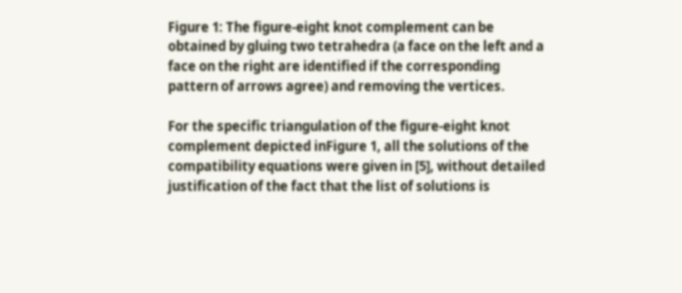Figure 1: The figure-eight knot complement can be obtained by gluing two tetrahedra (a face on the left and a face on the right are identified if the corresponding pattern of arrows agree) and removing the vertices.

For the specific triangulation of the figure-eight knot complement depicted inFigure 1, all the solutions of the compatibility equations were given in [5], without detailed justification of the fact that the list of solutions is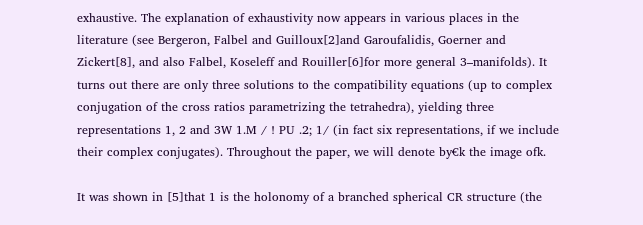exhaustive. The explanation of exhaustivity now appears in various places in the literature (see Bergeron, Falbel and Guilloux[2]and Garoufalidis, Goerner and Zickert[8], and also Falbel, Koseleff and Rouiller[6]for more general 3–manifolds). It turns out there are only three solutions to the compatibility equations (up to complex conjugation of the cross ratios parametrizing the tetrahedra), yielding three representations 1, 2 and 3W 1.M / ! PU .2; 1/ (in fact six representations, if we include their complex conjugates). Throughout the paper, we will denote by€k the image ofk.

It was shown in [5]that 1 is the holonomy of a branched spherical CR structure (the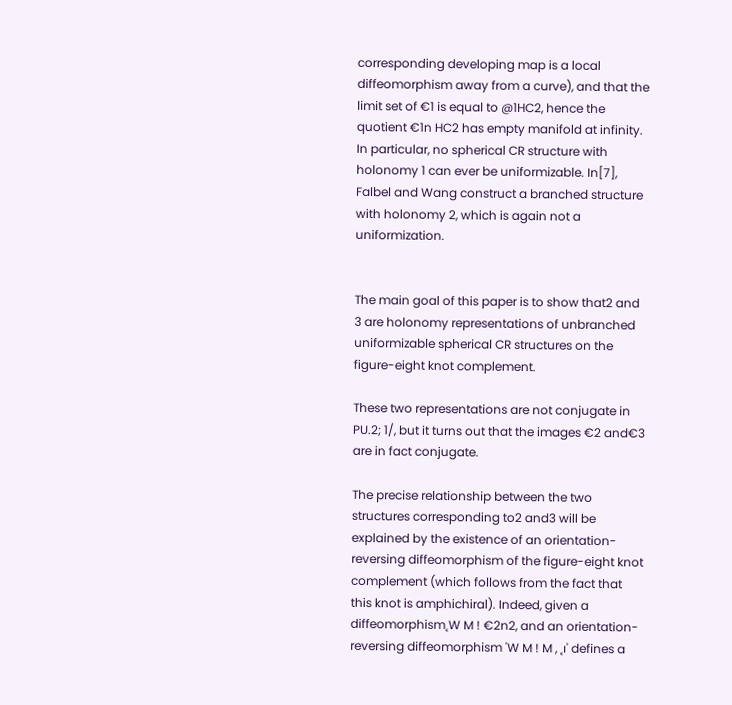corresponding developing map is a local diffeomorphism away from a curve), and that the limit set of €1 is equal to @1HC2, hence the quotient €1n HC2 has empty manifold at infinity. In particular, no spherical CR structure with holonomy 1 can ever be uniformizable. In[7], Falbel and Wang construct a branched structure with holonomy 2, which is again not a uniformization.


The main goal of this paper is to show that2 and 3 are holonomy representations of unbranched uniformizable spherical CR structures on the figure-eight knot complement.

These two representations are not conjugate in PU.2; 1/, but it turns out that the images €2 and€3 are in fact conjugate.

The precise relationship between the two structures corresponding to2 and3 will be explained by the existence of an orientation-reversing diffeomorphism of the figure-eight knot complement (which follows from the fact that this knot is amphichiral). Indeed, given a diffeomorphism˛W M ! €2n2, and an orientation-reversing diffeomorphism 'W M ! M , ˛ı' defines a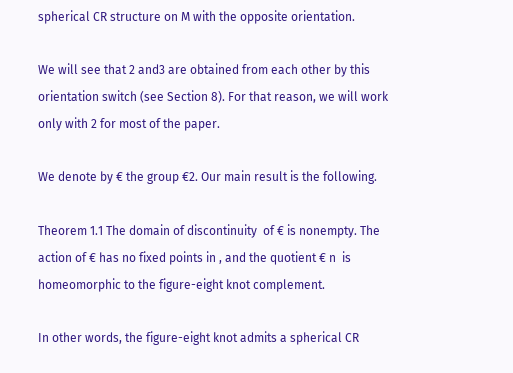spherical CR structure on M with the opposite orientation.

We will see that 2 and3 are obtained from each other by this orientation switch (see Section 8). For that reason, we will work only with 2 for most of the paper.

We denote by € the group €2. Our main result is the following.

Theorem 1.1 The domain of discontinuity  of € is nonempty. The action of € has no fixed points in , and the quotient € n  is homeomorphic to the figure-eight knot complement.

In other words, the figure-eight knot admits a spherical CR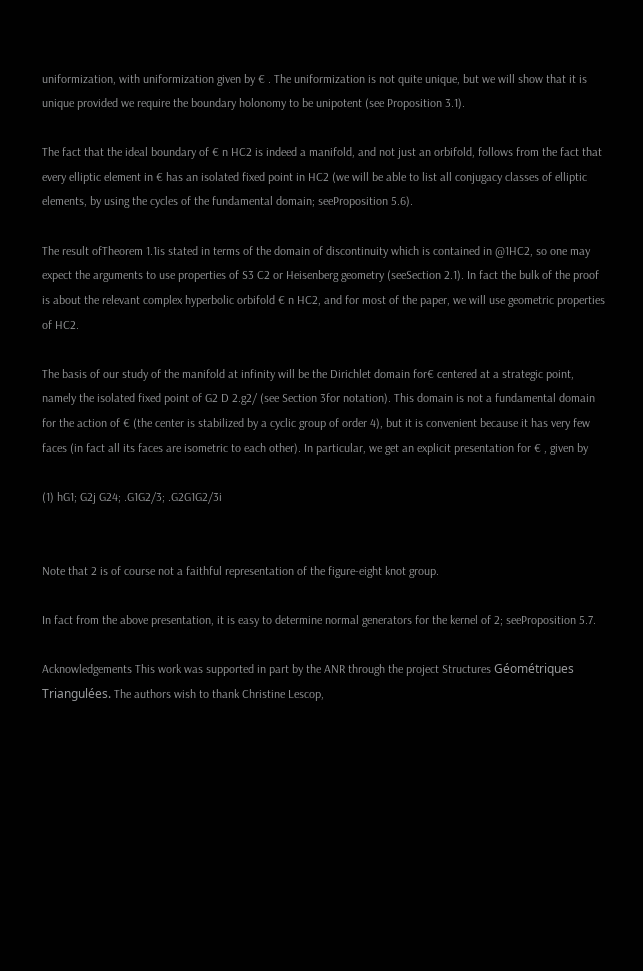uniformization, with uniformization given by € . The uniformization is not quite unique, but we will show that it is unique provided we require the boundary holonomy to be unipotent (see Proposition 3.1).

The fact that the ideal boundary of € n HC2 is indeed a manifold, and not just an orbifold, follows from the fact that every elliptic element in € has an isolated fixed point in HC2 (we will be able to list all conjugacy classes of elliptic elements, by using the cycles of the fundamental domain; seeProposition 5.6).

The result ofTheorem 1.1is stated in terms of the domain of discontinuity which is contained in @1HC2, so one may expect the arguments to use properties of S3 C2 or Heisenberg geometry (seeSection 2.1). In fact the bulk of the proof is about the relevant complex hyperbolic orbifold € n HC2, and for most of the paper, we will use geometric properties of HC2.

The basis of our study of the manifold at infinity will be the Dirichlet domain for€ centered at a strategic point, namely the isolated fixed point of G2 D 2.g2/ (see Section 3for notation). This domain is not a fundamental domain for the action of € (the center is stabilized by a cyclic group of order 4), but it is convenient because it has very few faces (in fact all its faces are isometric to each other). In particular, we get an explicit presentation for € , given by

(1) hG1; G2j G24; .G1G2/3; .G2G1G2/3i


Note that 2 is of course not a faithful representation of the figure-eight knot group.

In fact from the above presentation, it is easy to determine normal generators for the kernel of 2; seeProposition 5.7.

Acknowledgements This work was supported in part by the ANR through the project Structures Géométriques Triangulées. The authors wish to thank Christine Lescop,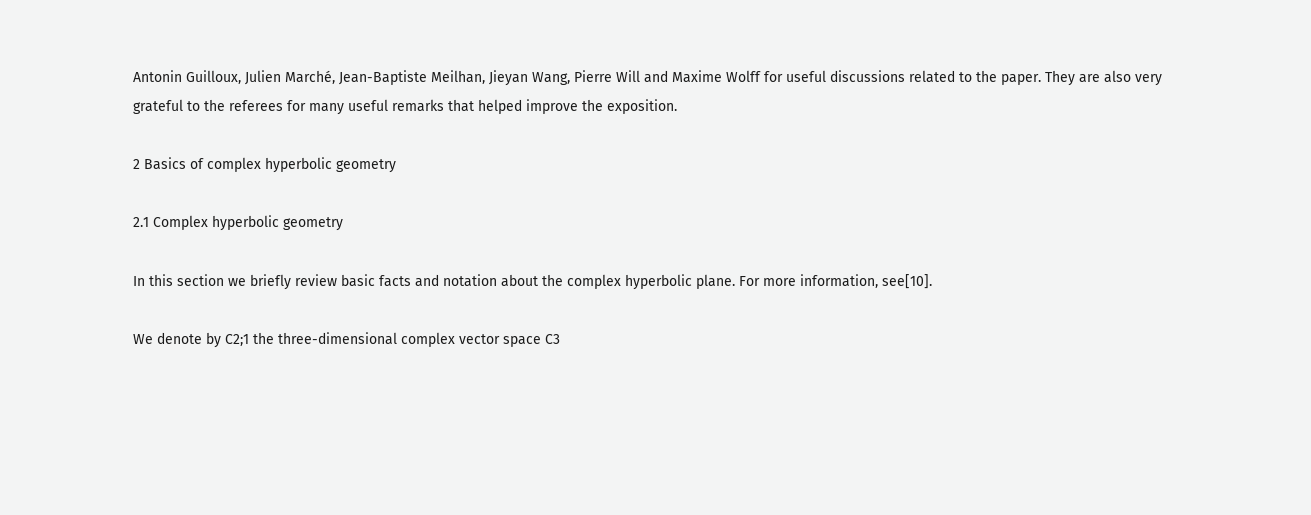Antonin Guilloux, Julien Marché, Jean-Baptiste Meilhan, Jieyan Wang, Pierre Will and Maxime Wolff for useful discussions related to the paper. They are also very grateful to the referees for many useful remarks that helped improve the exposition.

2 Basics of complex hyperbolic geometry

2.1 Complex hyperbolic geometry

In this section we briefly review basic facts and notation about the complex hyperbolic plane. For more information, see[10].

We denote by C2;1 the three-dimensional complex vector space C3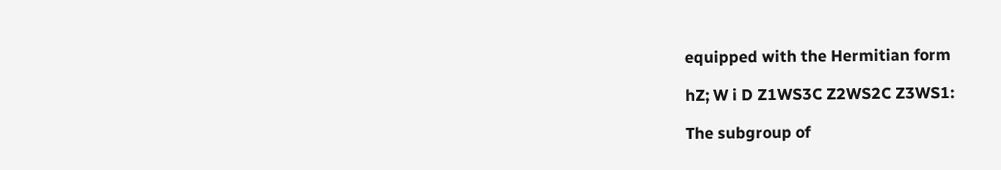equipped with the Hermitian form

hZ; W i D Z1WS3C Z2WS2C Z3WS1:

The subgroup of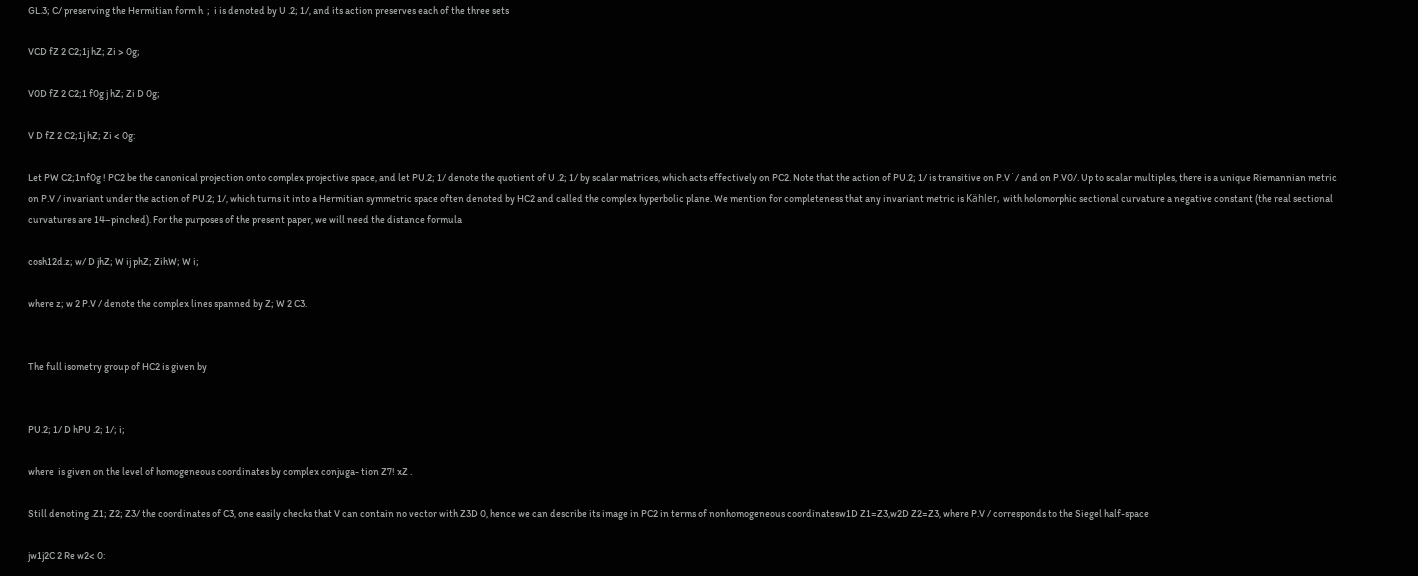GL.3; C/ preserving the Hermitian form h  ;  i is denoted by U .2; 1/, and its action preserves each of the three sets

VCD fZ 2 C2;1j hZ; Zi > 0g;

V0D fZ 2 C2;1 f0g j hZ; Zi D 0g;

V D fZ 2 C2;1j hZ; Zi < 0g:

Let PW C2;1nf0g ! PC2 be the canonical projection onto complex projective space, and let PU.2; 1/ denote the quotient of U .2; 1/ by scalar matrices, which acts effectively on PC2. Note that the action of PU.2; 1/ is transitive on P.V˙/ and on P.V0/. Up to scalar multiples, there is a unique Riemannian metric on P.V / invariant under the action of PU.2; 1/, which turns it into a Hermitian symmetric space often denoted by HC2 and called the complex hyperbolic plane. We mention for completeness that any invariant metric is Kähler, with holomorphic sectional curvature a negative constant (the real sectional curvatures are 14–pinched). For the purposes of the present paper, we will need the distance formula

cosh12d.z; w/ D jhZ; W ij phZ; ZihW; W i;

where z; w 2 P.V / denote the complex lines spanned by Z; W 2 C3.


The full isometry group of HC2 is given by


PU.2; 1/ D hPU .2; 1/; i;

where  is given on the level of homogeneous coordinates by complex conjuga- tion Z7! xZ .

Still denoting .Z1; Z2; Z3/ the coordinates of C3, one easily checks that V can contain no vector with Z3D 0, hence we can describe its image in PC2 in terms of nonhomogeneous coordinatesw1D Z1=Z3,w2D Z2=Z3, where P.V / corresponds to the Siegel half-space

jw1j2C 2 Re w2< 0: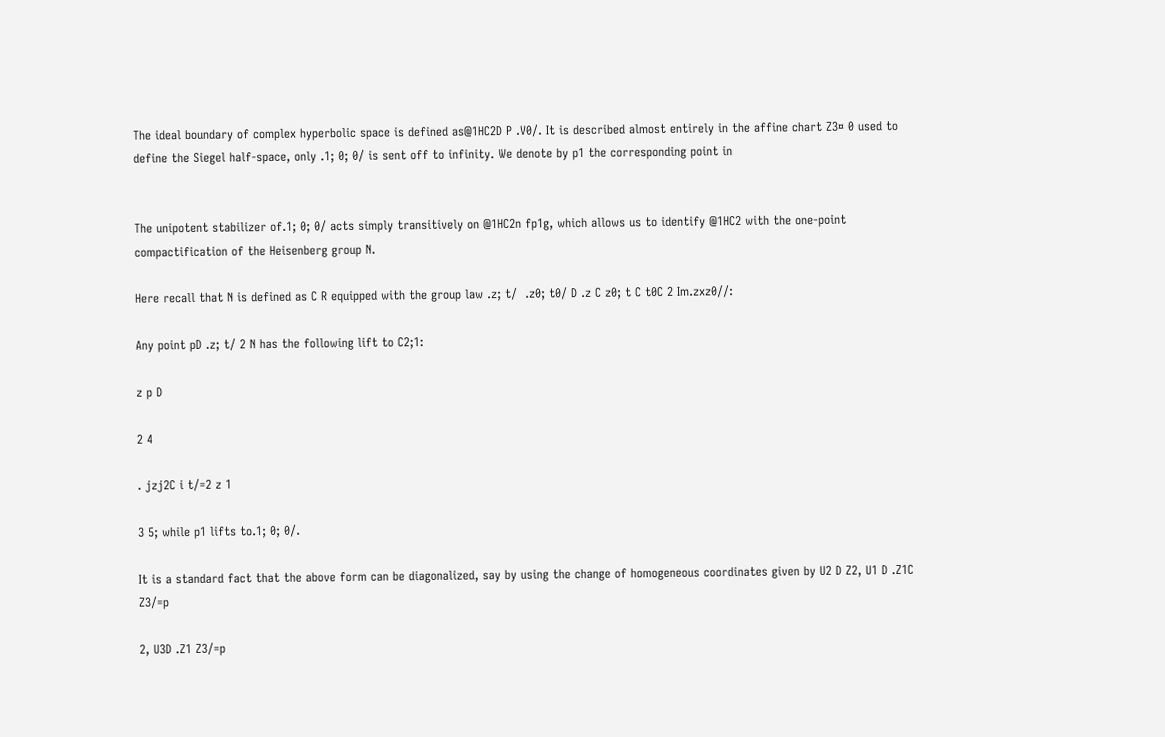The ideal boundary of complex hyperbolic space is defined as@1HC2D P .V0/. It is described almost entirely in the affine chart Z3¤ 0 used to define the Siegel half-space, only .1; 0; 0/ is sent off to infinity. We denote by p1 the corresponding point in


The unipotent stabilizer of.1; 0; 0/ acts simply transitively on @1HC2n fp1g, which allows us to identify @1HC2 with the one-point compactification of the Heisenberg group N.

Here recall that N is defined as C R equipped with the group law .z; t/  .z0; t0/ D .z C z0; t C t0C 2 Im.zxz0//:

Any point pD .z; t/ 2 N has the following lift to C2;1:

z p D

2 4

. jzj2C i t/=2 z 1

3 5; while p1 lifts to.1; 0; 0/.

It is a standard fact that the above form can be diagonalized, say by using the change of homogeneous coordinates given by U2 D Z2, U1 D .Z1C Z3/=p

2, U3D .Z1 Z3/=p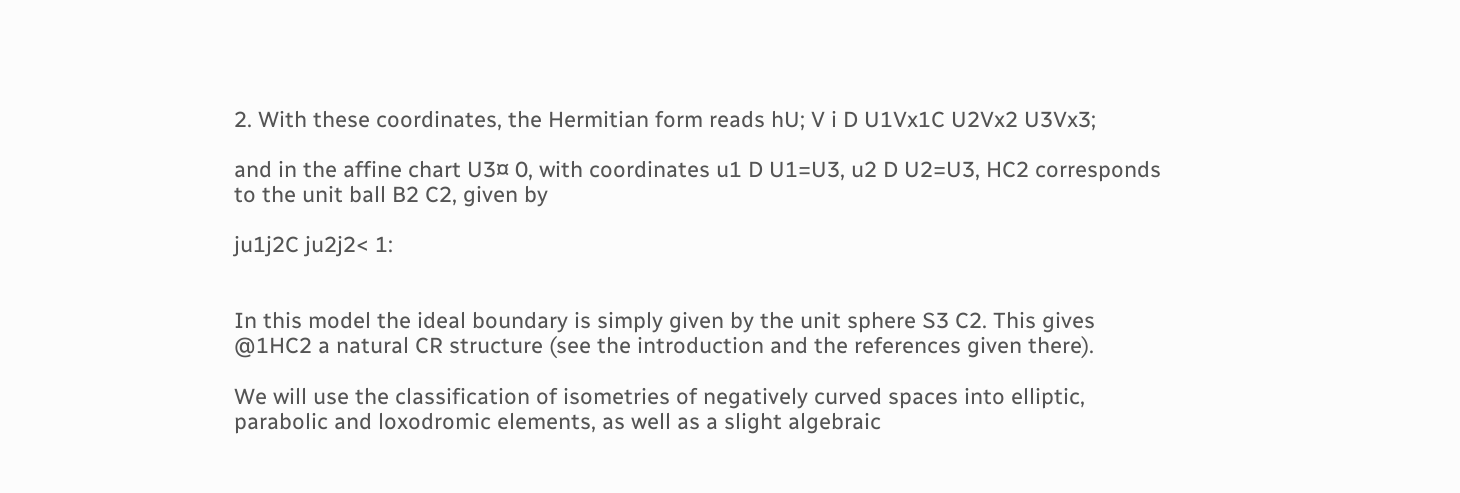2. With these coordinates, the Hermitian form reads hU; V i D U1Vx1C U2Vx2 U3Vx3;

and in the affine chart U3¤ 0, with coordinates u1 D U1=U3, u2 D U2=U3, HC2 corresponds to the unit ball B2 C2, given by

ju1j2C ju2j2< 1:


In this model the ideal boundary is simply given by the unit sphere S3 C2. This gives @1HC2 a natural CR structure (see the introduction and the references given there).

We will use the classification of isometries of negatively curved spaces into elliptic, parabolic and loxodromic elements, as well as a slight algebraic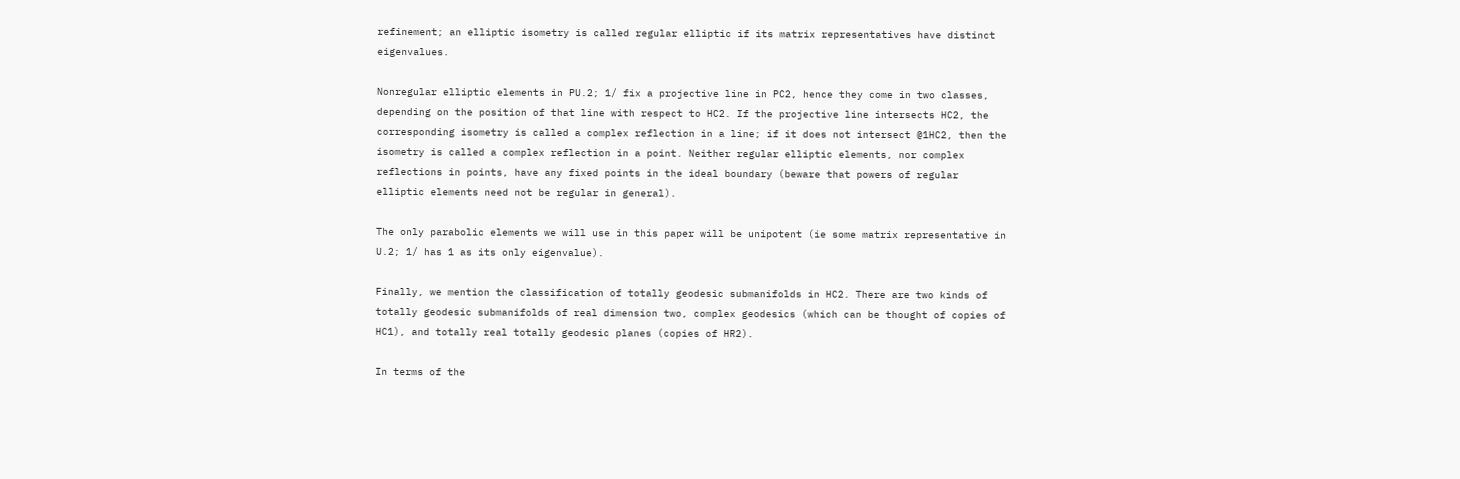refinement; an elliptic isometry is called regular elliptic if its matrix representatives have distinct eigenvalues.

Nonregular elliptic elements in PU.2; 1/ fix a projective line in PC2, hence they come in two classes, depending on the position of that line with respect to HC2. If the projective line intersects HC2, the corresponding isometry is called a complex reflection in a line; if it does not intersect @1HC2, then the isometry is called a complex reflection in a point. Neither regular elliptic elements, nor complex reflections in points, have any fixed points in the ideal boundary (beware that powers of regular elliptic elements need not be regular in general).

The only parabolic elements we will use in this paper will be unipotent (ie some matrix representative in U.2; 1/ has 1 as its only eigenvalue).

Finally, we mention the classification of totally geodesic submanifolds in HC2. There are two kinds of totally geodesic submanifolds of real dimension two, complex geodesics (which can be thought of copies of HC1), and totally real totally geodesic planes (copies of HR2).

In terms of the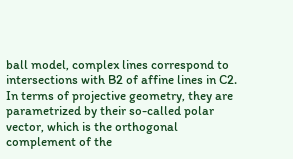ball model, complex lines correspond to intersections with B2 of affine lines in C2. In terms of projective geometry, they are parametrized by their so-called polar vector, which is the orthogonal complement of the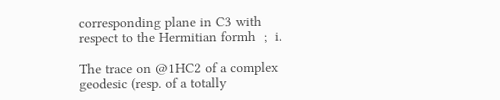corresponding plane in C3 with respect to the Hermitian formh  ;  i.

The trace on @1HC2 of a complex geodesic (resp. of a totally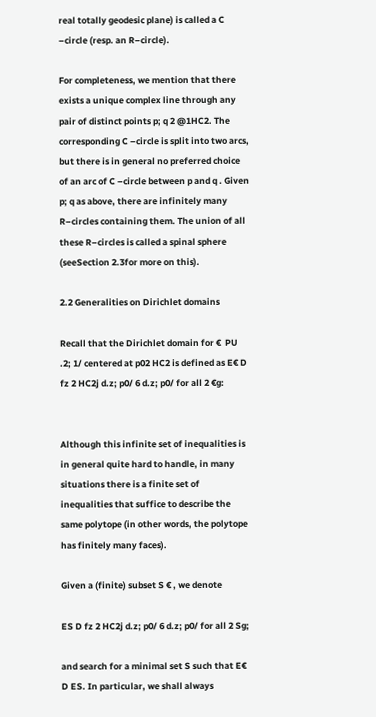real totally geodesic plane) is called a C –circle (resp. an R–circle).

For completeness, we mention that there exists a unique complex line through any pair of distinct points p; q 2 @1HC2. The corresponding C –circle is split into two arcs, but there is in general no preferred choice of an arc of C –circle between p and q . Given p; q as above, there are infinitely many R–circles containing them. The union of all these R–circles is called a spinal sphere (seeSection 2.3for more on this).

2.2 Generalities on Dirichlet domains

Recall that the Dirichlet domain for €  PU .2; 1/ centered at p02 HC2 is defined as E€ D fz 2 HC2j d.z; p0/ 6 d.z; p0/ for all 2 €g:


Although this infinite set of inequalities is in general quite hard to handle, in many situations there is a finite set of inequalities that suffice to describe the same polytope (in other words, the polytope has finitely many faces).

Given a (finite) subset S € , we denote

ES D fz 2 HC2j d.z; p0/ 6 d.z; p0/ for all 2 Sg;

and search for a minimal set S such that E€ D ES. In particular, we shall always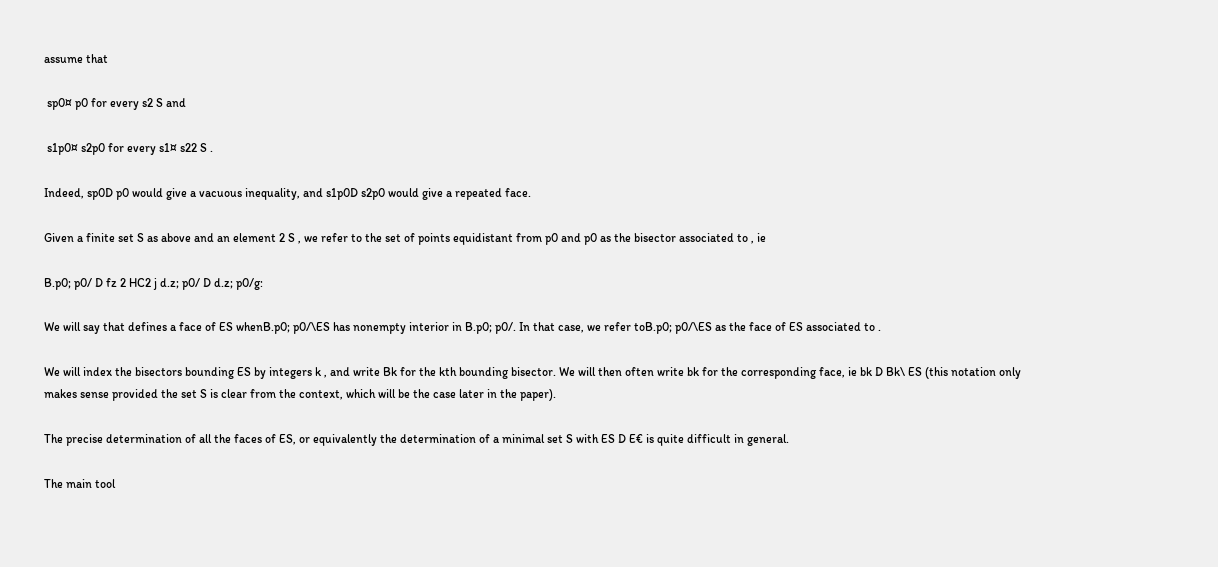assume that

 sp0¤ p0 for every s2 S and

 s1p0¤ s2p0 for every s1¤ s22 S .

Indeed, sp0D p0 would give a vacuous inequality, and s1p0D s2p0 would give a repeated face.

Given a finite set S as above and an element 2 S , we refer to the set of points equidistant from p0 and p0 as the bisector associated to , ie

B.p0; p0/ D fz 2 HC2 j d.z; p0/ D d.z; p0/g:

We will say that defines a face of ES whenB.p0; p0/\ES has nonempty interior in B.p0; p0/. In that case, we refer toB.p0; p0/\ES as the face of ES associated to .

We will index the bisectors bounding ES by integers k , and write Bk for the kth bounding bisector. We will then often write bk for the corresponding face, ie bk D Bk\ ES (this notation only makes sense provided the set S is clear from the context, which will be the case later in the paper).

The precise determination of all the faces of ES, or equivalently the determination of a minimal set S with ES D E€ is quite difficult in general.

The main tool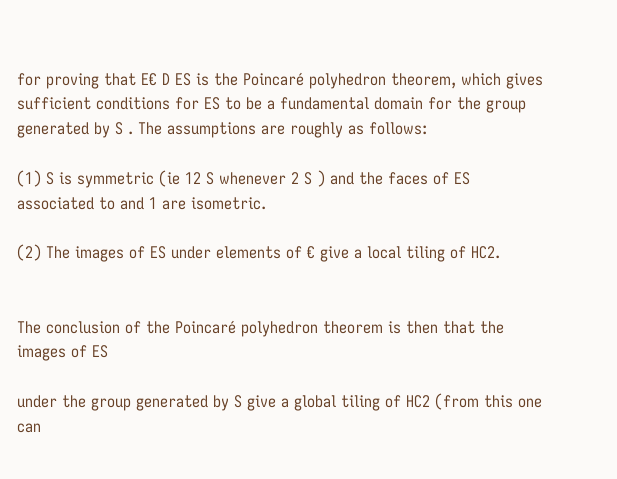for proving that E€ D ES is the Poincaré polyhedron theorem, which gives sufficient conditions for ES to be a fundamental domain for the group generated by S . The assumptions are roughly as follows:

(1) S is symmetric (ie 12 S whenever 2 S ) and the faces of ES associated to and 1 are isometric.

(2) The images of ES under elements of € give a local tiling of HC2.


The conclusion of the Poincaré polyhedron theorem is then that the images of ES

under the group generated by S give a global tiling of HC2 (from this one can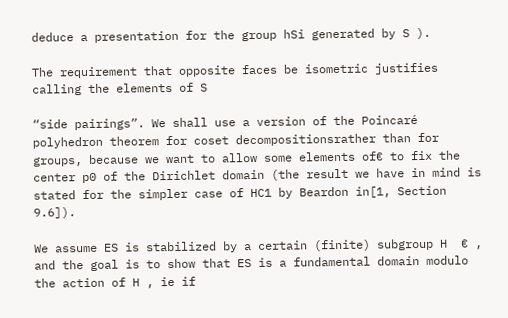deduce a presentation for the group hSi generated by S ).

The requirement that opposite faces be isometric justifies calling the elements of S

“side pairings”. We shall use a version of the Poincaré polyhedron theorem for coset decompositionsrather than for groups, because we want to allow some elements of€ to fix the center p0 of the Dirichlet domain (the result we have in mind is stated for the simpler case of HC1 by Beardon in[1, Section 9.6]).

We assume ES is stabilized by a certain (finite) subgroup H  € , and the goal is to show that ES is a fundamental domain modulo the action of H , ie if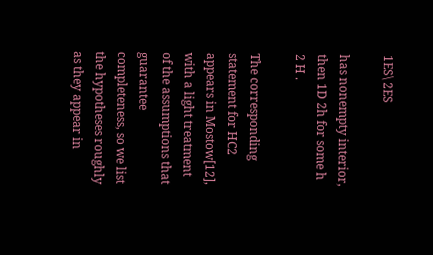1ES\ 2ES

has nonempty interior, then 1D 2h for some h 2 H .

The corresponding statement for HC2 appears in Mostow[12], with a light treatment of the assumptions that guarantee completeness, so we list the hypotheses roughly as they appear in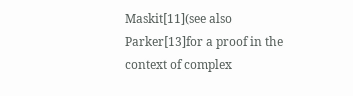Maskit[11](see also Parker[13]for a proof in the context of complex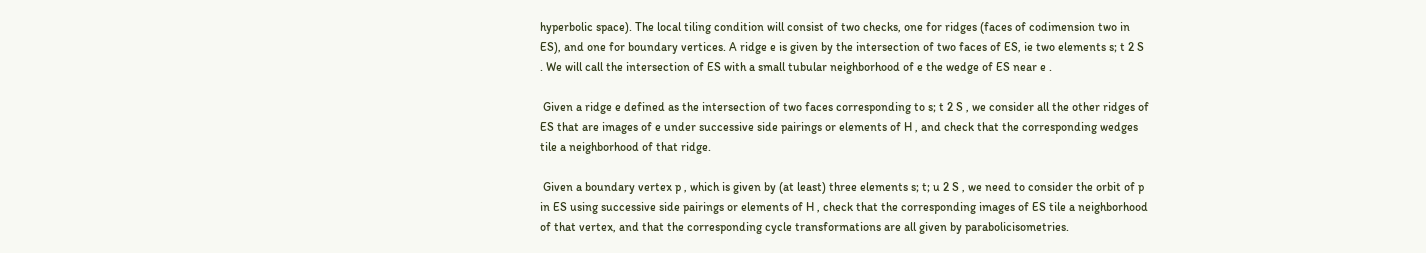hyperbolic space). The local tiling condition will consist of two checks, one for ridges (faces of codimension two in ES), and one for boundary vertices. A ridge e is given by the intersection of two faces of ES, ie two elements s; t 2 S . We will call the intersection of ES with a small tubular neighborhood of e the wedge of ES near e .

 Given a ridge e defined as the intersection of two faces corresponding to s; t 2 S , we consider all the other ridges of ES that are images of e under successive side pairings or elements of H , and check that the corresponding wedges tile a neighborhood of that ridge.

 Given a boundary vertex p , which is given by (at least) three elements s; t; u 2 S , we need to consider the orbit of p in ES using successive side pairings or elements of H , check that the corresponding images of ES tile a neighborhood of that vertex, and that the corresponding cycle transformations are all given by parabolicisometries.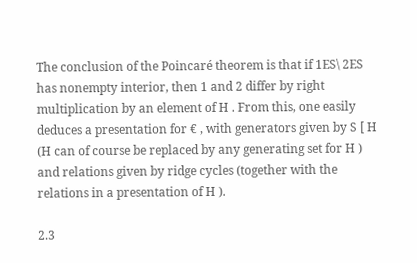The conclusion of the Poincaré theorem is that if 1ES\ 2ES has nonempty interior, then 1 and 2 differ by right multiplication by an element of H . From this, one easily deduces a presentation for € , with generators given by S [ H (H can of course be replaced by any generating set for H ) and relations given by ridge cycles (together with the relations in a presentation of H ).

2.3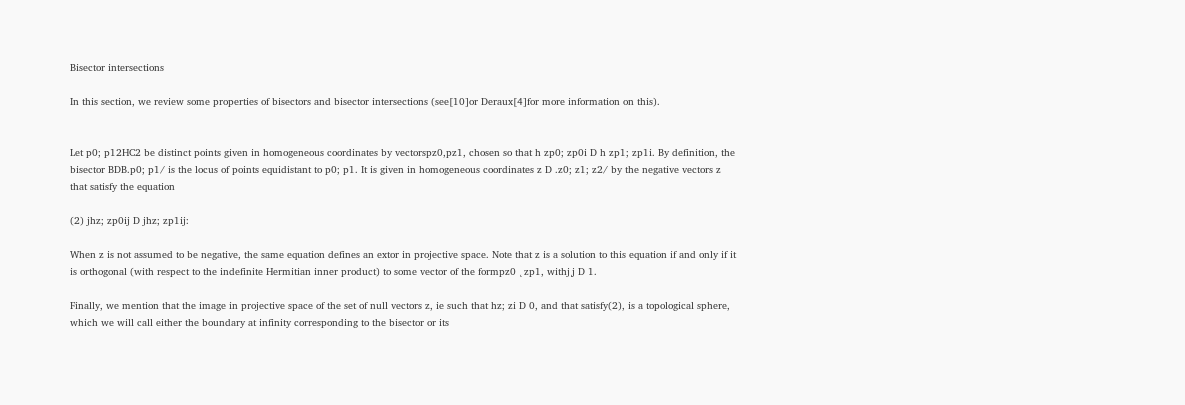Bisector intersections

In this section, we review some properties of bisectors and bisector intersections (see[10]or Deraux[4]for more information on this).


Let p0; p12HC2 be distinct points given in homogeneous coordinates by vectorspz0,pz1, chosen so that h zp0; zp0i D h zp1; zp1i. By definition, the bisector BDB.p0; p1/ is the locus of points equidistant to p0; p1. It is given in homogeneous coordinates z D .z0; z1; z2/ by the negative vectors z that satisfy the equation

(2) jhz; zp0ij D jhz; zp1ij:

When z is not assumed to be negative, the same equation defines an extor in projective space. Note that z is a solution to this equation if and only if it is orthogonal (with respect to the indefinite Hermitian inner product) to some vector of the formpz0 ˛ zp1, withj˛j D 1.

Finally, we mention that the image in projective space of the set of null vectors z, ie such that hz; zi D 0, and that satisfy(2), is a topological sphere, which we will call either the boundary at infinity corresponding to the bisector or its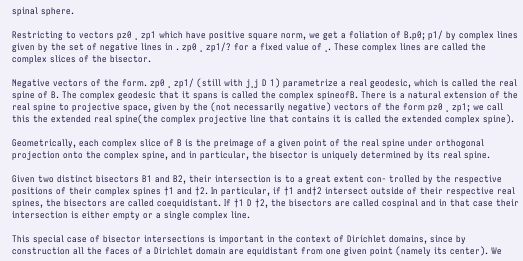spinal sphere.

Restricting to vectors pz0 ˛ zp1 which have positive square norm, we get a foliation of B.p0; p1/ by complex lines given by the set of negative lines in . zp0 ˛ zp1/? for a fixed value of ˛. These complex lines are called the complex slices of the bisector.

Negative vectors of the form. zp0 ˛ zp1/ (still with j˛j D 1) parametrize a real geodesic, which is called the real spine of B. The complex geodesic that it spans is called the complex spineofB. There is a natural extension of the real spine to projective space, given by the (not necessarily negative) vectors of the form pz0 ˛ zp1; we call this the extended real spine(the complex projective line that contains it is called the extended complex spine).

Geometrically, each complex slice of B is the preimage of a given point of the real spine under orthogonal projection onto the complex spine, and in particular, the bisector is uniquely determined by its real spine.

Given two distinct bisectors B1 and B2, their intersection is to a great extent con- trolled by the respective positions of their complex spines †1 and †2. In particular, if †1 and†2 intersect outside of their respective real spines, the bisectors are called coequidistant. If †1 D †2, the bisectors are called cospinal and in that case their intersection is either empty or a single complex line.

This special case of bisector intersections is important in the context of Dirichlet domains, since by construction all the faces of a Dirichlet domain are equidistant from one given point (namely its center). We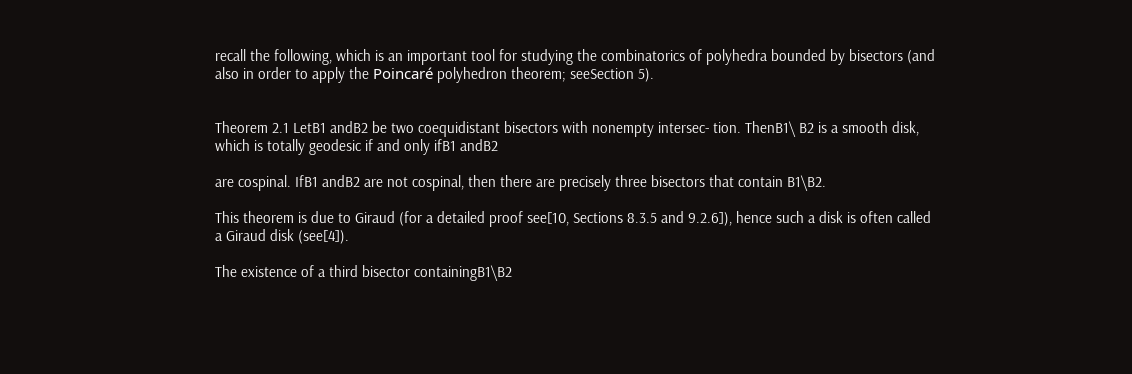recall the following, which is an important tool for studying the combinatorics of polyhedra bounded by bisectors (and also in order to apply the Poincaré polyhedron theorem; seeSection 5).


Theorem 2.1 LetB1 andB2 be two coequidistant bisectors with nonempty intersec- tion. ThenB1\ B2 is a smooth disk, which is totally geodesic if and only ifB1 andB2

are cospinal. IfB1 andB2 are not cospinal, then there are precisely three bisectors that contain B1\B2.

This theorem is due to Giraud (for a detailed proof see[10, Sections 8.3.5 and 9.2.6]), hence such a disk is often called a Giraud disk (see[4]).

The existence of a third bisector containingB1\B2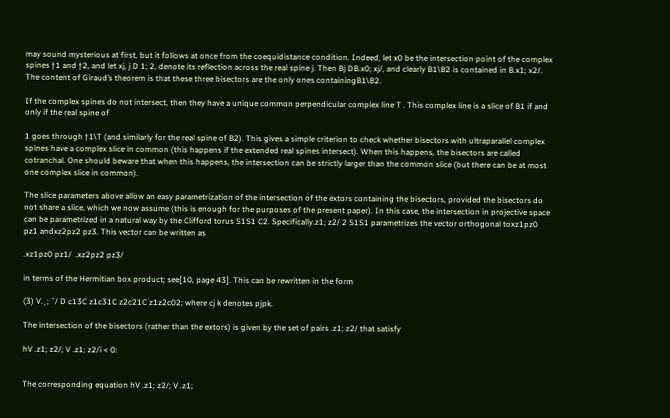may sound mysterious at first, but it follows at once from the coequidistance condition. Indeed, let x0 be the intersection point of the complex spines †1 and †2, and let xj, j D 1; 2, denote its reflection across the real spine j. Then Bj DB.x0; xj/, and clearly B1\B2 is contained in B.x1; x2/. The content of Giraud’s theorem is that these three bisectors are the only ones containingB1\B2.

If the complex spines do not intersect, then they have a unique common perpendicular complex line T . This complex line is a slice of B1 if and only if the real spine of

1 goes through †1\T (and similarly for the real spine of B2). This gives a simple criterion to check whether bisectors with ultraparallel complex spines have a complex slice in common (this happens if the extended real spines intersect). When this happens, the bisectors are called cotranchal. One should beware that when this happens, the intersection can be strictly larger than the common slice (but there can be at most one complex slice in common).

The slice parameters above allow an easy parametrization of the intersection of the extors containing the bisectors, provided the bisectors do not share a slice, which we now assume (this is enough for the purposes of the present paper). In this case, the intersection in projective space can be parametrized in a natural way by the Clifford torus S1S1 C2. Specifically.z1; z2/ 2 S1S1 parametrizes the vector orthogonal toxz1pz0 pz1 andxz2pz2 pz3. This vector can be written as

.xz1pz0 pz1/  .xz2pz2 pz3/

in terms of the Hermitian box product; see[10, page 43]. This can be rewritten in the form

(3) V.˛; ˇ/ D c13C z1c31C z2c21C z1z2c02; where cj k denotes pjpk.

The intersection of the bisectors (rather than the extors) is given by the set of pairs .z1; z2/ that satisfy

hV .z1; z2/; V .z1; z2/i < 0:


The corresponding equation hV .z1; z2/; V .z1;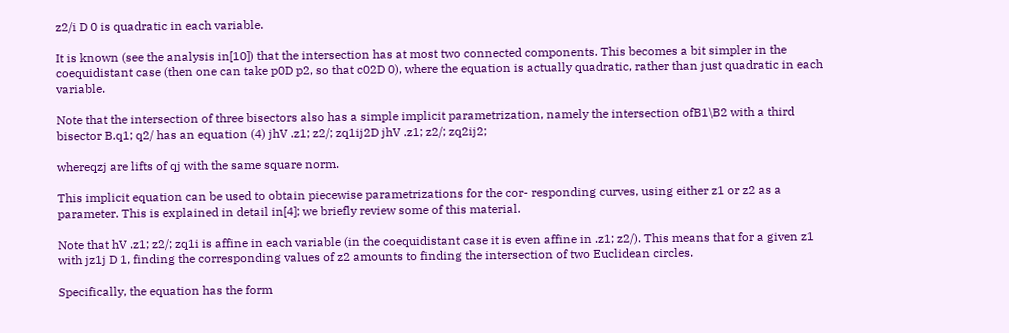z2/i D 0 is quadratic in each variable.

It is known (see the analysis in[10]) that the intersection has at most two connected components. This becomes a bit simpler in the coequidistant case (then one can take p0D p2, so that c02D 0), where the equation is actually quadratic, rather than just quadratic in each variable.

Note that the intersection of three bisectors also has a simple implicit parametrization, namely the intersection ofB1\B2 with a third bisector B.q1; q2/ has an equation (4) jhV .z1; z2/; zq1ij2D jhV .z1; z2/; zq2ij2;

whereqzj are lifts of qj with the same square norm.

This implicit equation can be used to obtain piecewise parametrizations for the cor- responding curves, using either z1 or z2 as a parameter. This is explained in detail in[4]; we briefly review some of this material.

Note that hV .z1; z2/; zq1i is affine in each variable (in the coequidistant case it is even affine in .z1; z2/). This means that for a given z1 with jz1j D 1, finding the corresponding values of z2 amounts to finding the intersection of two Euclidean circles.

Specifically, the equation has the form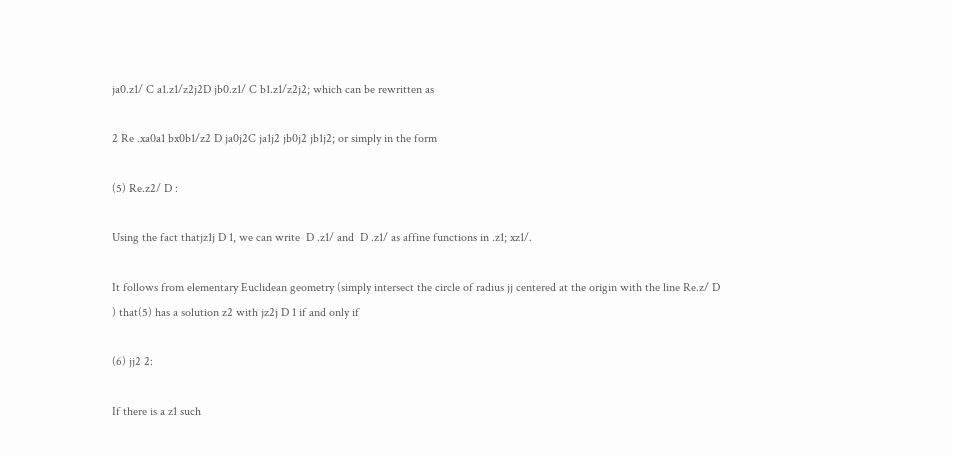ja0.z1/ C a1.z1/z2j2D jb0.z1/ C b1.z1/z2j2; which can be rewritten as

2 Re .xa0a1 bx0b1/z2 D ja0j2C ja1j2 jb0j2 jb1j2; or simply in the form

(5) Re.z2/ D :

Using the fact thatjz1j D 1, we can write  D .z1/ and  D .z1/ as affine functions in .z1; xz1/.

It follows from elementary Euclidean geometry (simply intersect the circle of radius jj centered at the origin with the line Re.z/ D  ) that(5) has a solution z2 with jz2j D 1 if and only if

(6) jj2 2:

If there is a z1 such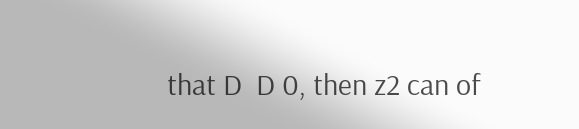that D  D 0, then z2 can of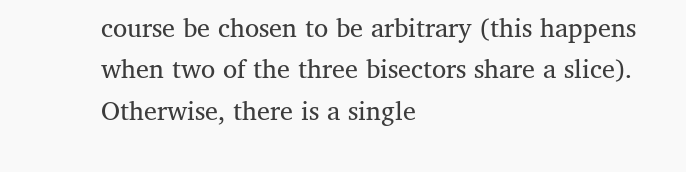course be chosen to be arbitrary (this happens when two of the three bisectors share a slice). Otherwise, there is a single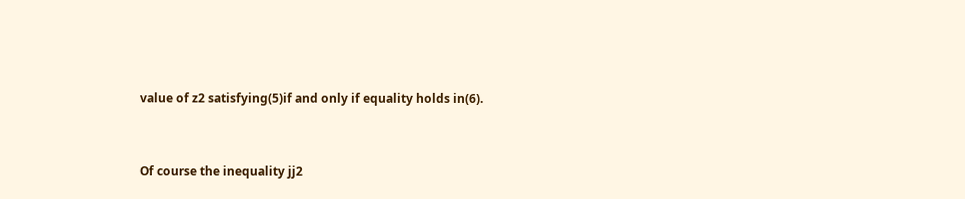value of z2 satisfying(5)if and only if equality holds in(6).


Of course the inequality jj2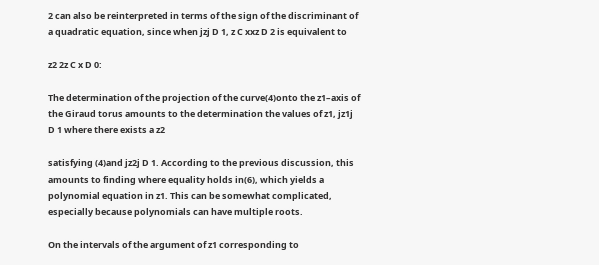2 can also be reinterpreted in terms of the sign of the discriminant of a quadratic equation, since when jzj D 1, z C xxz D 2 is equivalent to

z2 2z C x D 0:

The determination of the projection of the curve(4)onto the z1–axis of the Giraud torus amounts to the determination the values of z1, jz1j D 1 where there exists a z2

satisfying (4)and jz2j D 1. According to the previous discussion, this amounts to finding where equality holds in(6), which yields a polynomial equation in z1. This can be somewhat complicated, especially because polynomials can have multiple roots.

On the intervals of the argument of z1 corresponding to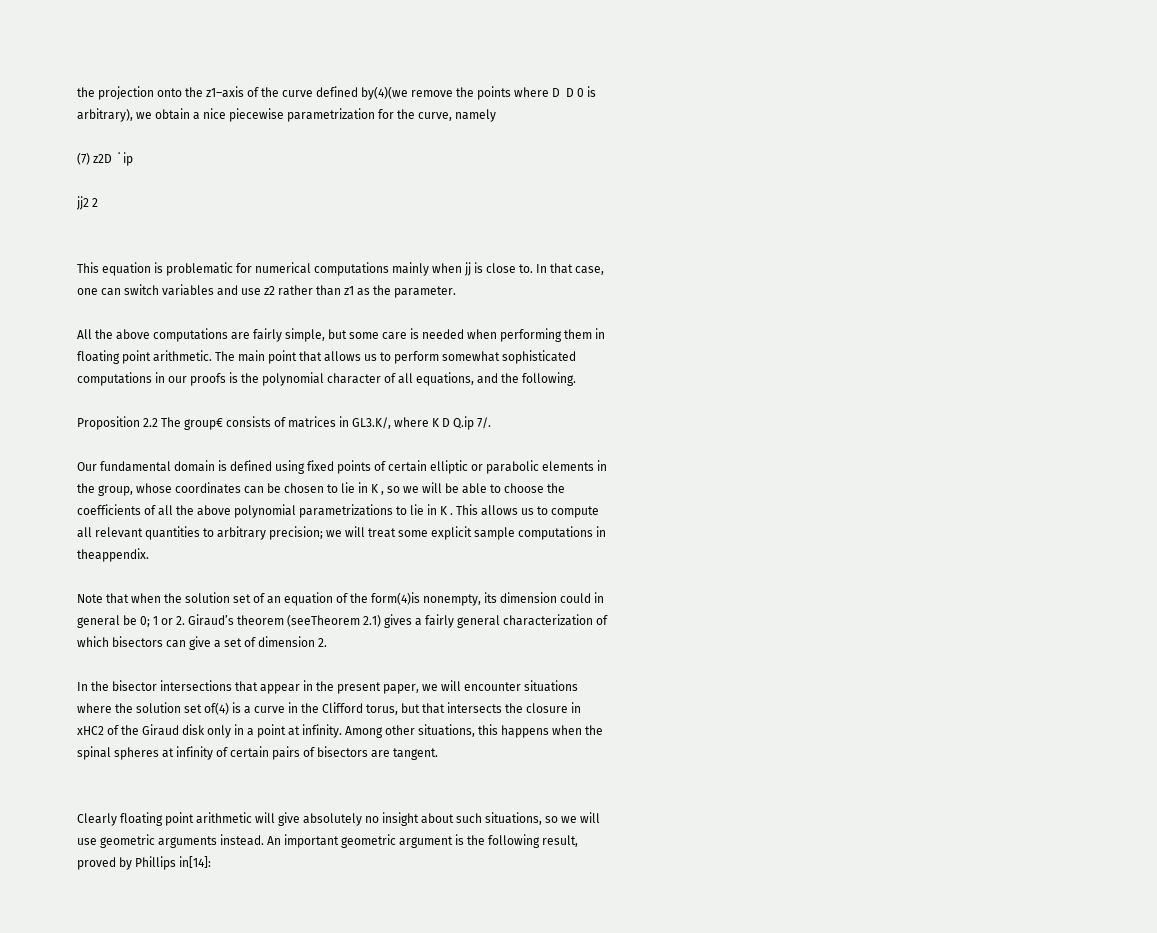the projection onto the z1–axis of the curve defined by(4)(we remove the points where D  D 0 is arbitrary), we obtain a nice piecewise parametrization for the curve, namely

(7) z2D  ˙ ip

jj2 2


This equation is problematic for numerical computations mainly when jj is close to. In that case, one can switch variables and use z2 rather than z1 as the parameter.

All the above computations are fairly simple, but some care is needed when performing them in floating point arithmetic. The main point that allows us to perform somewhat sophisticated computations in our proofs is the polynomial character of all equations, and the following.

Proposition 2.2 The group€ consists of matrices in GL3.K/, where K D Q.ip 7/.

Our fundamental domain is defined using fixed points of certain elliptic or parabolic elements in the group, whose coordinates can be chosen to lie in K , so we will be able to choose the coefficients of all the above polynomial parametrizations to lie in K . This allows us to compute all relevant quantities to arbitrary precision; we will treat some explicit sample computations in theappendix.

Note that when the solution set of an equation of the form(4)is nonempty, its dimension could in general be 0; 1 or 2. Giraud’s theorem (seeTheorem 2.1) gives a fairly general characterization of which bisectors can give a set of dimension 2.

In the bisector intersections that appear in the present paper, we will encounter situations where the solution set of(4) is a curve in the Clifford torus, but that intersects the closure in xHC2 of the Giraud disk only in a point at infinity. Among other situations, this happens when the spinal spheres at infinity of certain pairs of bisectors are tangent.


Clearly floating point arithmetic will give absolutely no insight about such situations, so we will use geometric arguments instead. An important geometric argument is the following result, proved by Phillips in[14]: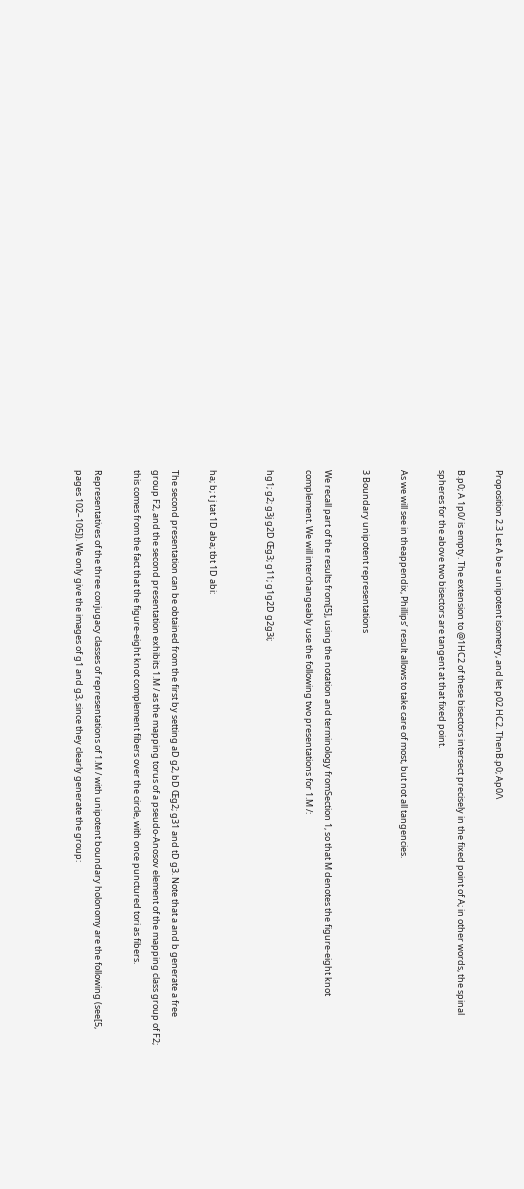Proposition 2.3 Let A be a unipotent isometry, and let p02 HC2. ThenB.p0; Ap0/\

B.p0; A 1p0/ is empty. The extension to @1HC2 of these bisectors intersect precisely in the fixed point of A; in other words, the spinal spheres for the above two bisectors are tangent at that fixed point.

As we will see in theappendix, Phillips’ result allows to take care of most, but not all tangencies.

3 Boundary unipotent representations

We recall part of the results from[5], using the notation and terminology fromSection 1, so that M denotes the figure-eight knot complement. We will interchangeably use the following two presentations for 1.M /:

hg1; g2; g3j g2D Œg3; g11; g1g2D g2g3i;


ha; b; t j tat 1D aba; tbt 1D abi:

The second presentation can be obtained from the first by setting aD g2, bD Œg2; g31 and tD g3. Note that a and b generate a free group F2, and the second presentation exhibits 1.M / as the mapping torus of a pseudo-Anosov element of the mapping class group of F2; this comes from the fact that the figure-eight knot complement fibers over the circle, with once punctured tori as fibers.

Representatives of the three conjugacy classes of representations of 1.M / with unipotent boundary holonomy are the following (see[5, pages 102–105]). We only give the images of g1 and g3, since they clearly generate the group: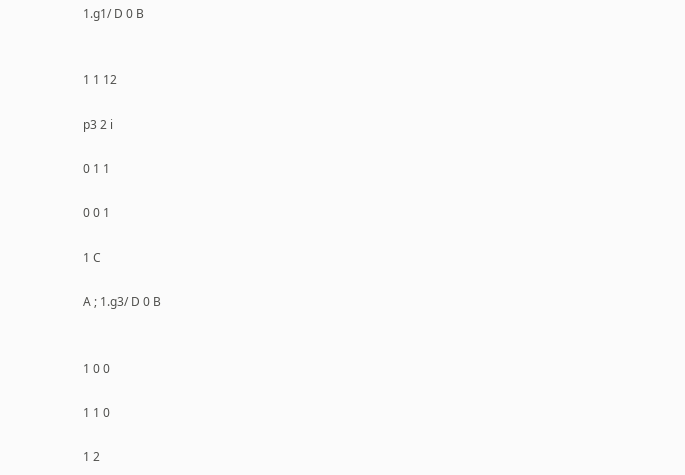1.g1/ D 0 B


1 1 12

p3 2 i

0 1 1

0 0 1

1 C

A ; 1.g3/ D 0 B


1 0 0

1 1 0

1 2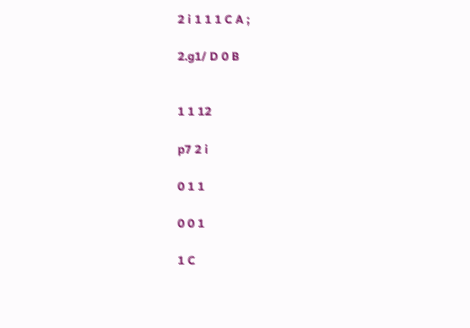2 i 1 1 1 C A ;

2.g1/ D 0 B


1 1 12

p7 2 i

0 1 1

0 0 1

1 C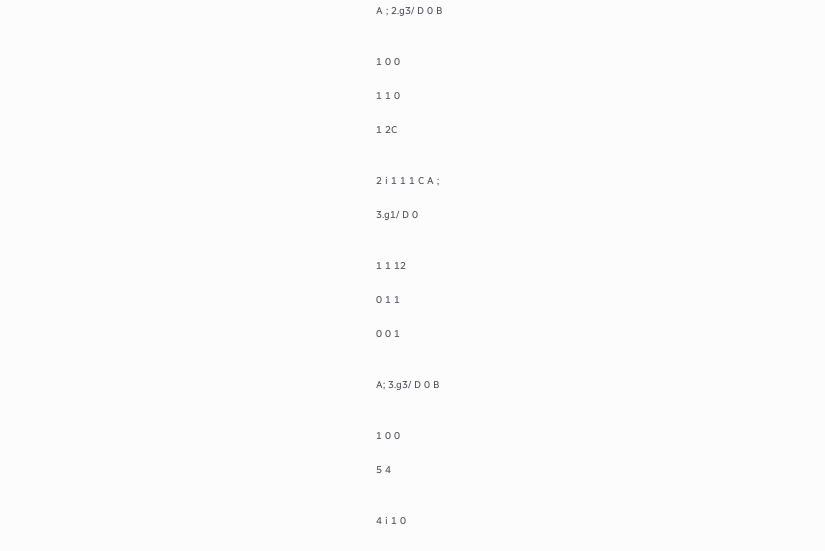A ; 2.g3/ D 0 B


1 0 0

1 1 0

1 2C


2 i 1 1 1 C A ;

3.g1/ D 0


1 1 12

0 1 1

0 0 1


A; 3.g3/ D 0 B


1 0 0

5 4


4 i 1 0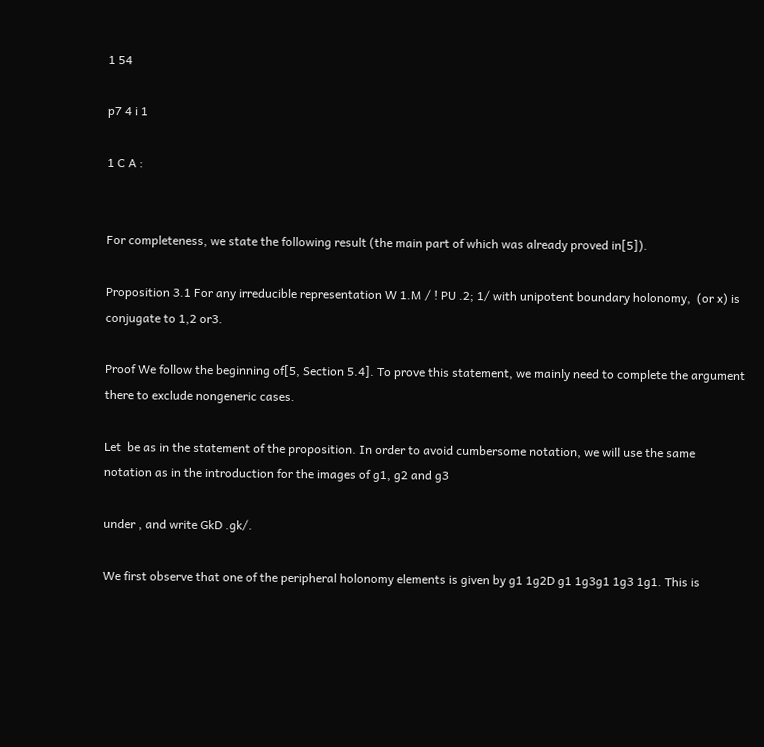1 54

p7 4 i 1

1 C A :


For completeness, we state the following result (the main part of which was already proved in[5]).

Proposition 3.1 For any irreducible representation W 1.M / ! PU .2; 1/ with unipotent boundary holonomy,  (or x) is conjugate to 1,2 or3.

Proof We follow the beginning of[5, Section 5.4]. To prove this statement, we mainly need to complete the argument there to exclude nongeneric cases.

Let  be as in the statement of the proposition. In order to avoid cumbersome notation, we will use the same notation as in the introduction for the images of g1, g2 and g3

under , and write GkD .gk/.

We first observe that one of the peripheral holonomy elements is given by g1 1g2D g1 1g3g1 1g3 1g1. This is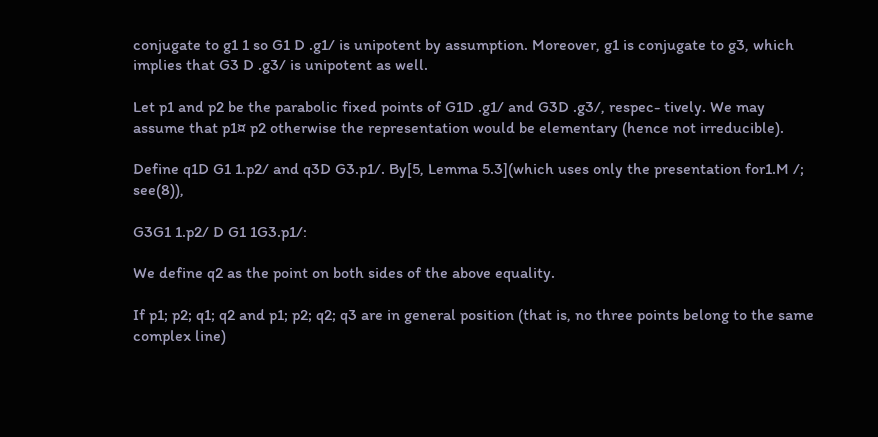conjugate to g1 1 so G1 D .g1/ is unipotent by assumption. Moreover, g1 is conjugate to g3, which implies that G3 D .g3/ is unipotent as well.

Let p1 and p2 be the parabolic fixed points of G1D .g1/ and G3D .g3/, respec- tively. We may assume that p1¤ p2 otherwise the representation would be elementary (hence not irreducible).

Define q1D G1 1.p2/ and q3D G3.p1/. By[5, Lemma 5.3](which uses only the presentation for1.M /; see(8)),

G3G1 1.p2/ D G1 1G3.p1/:

We define q2 as the point on both sides of the above equality.

If p1; p2; q1; q2 and p1; p2; q2; q3 are in general position (that is, no three points belong to the same complex line)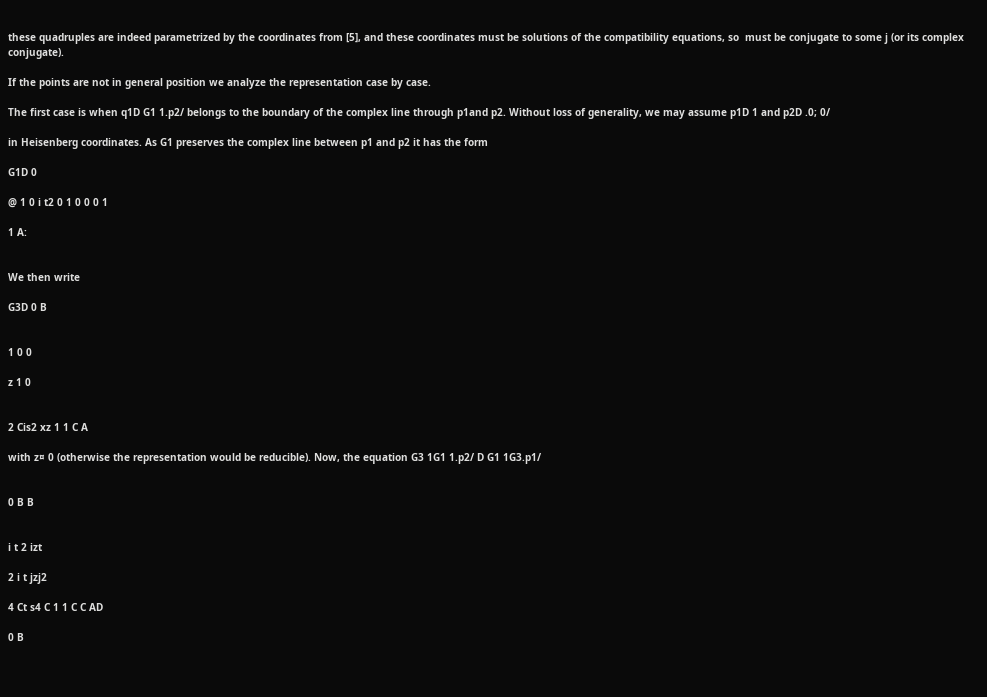these quadruples are indeed parametrized by the coordinates from [5], and these coordinates must be solutions of the compatibility equations, so  must be conjugate to some j (or its complex conjugate).

If the points are not in general position we analyze the representation case by case.

The first case is when q1D G1 1.p2/ belongs to the boundary of the complex line through p1and p2. Without loss of generality, we may assume p1D 1 and p2D .0; 0/

in Heisenberg coordinates. As G1 preserves the complex line between p1 and p2 it has the form

G1D 0

@ 1 0 i t2 0 1 0 0 0 1

1 A:


We then write

G3D 0 B


1 0 0

z 1 0


2 Cis2 xz 1 1 C A

with z¤ 0 (otherwise the representation would be reducible). Now, the equation G3 1G1 1.p2/ D G1 1G3.p1/


0 B B


i t 2 izt

2 i t jzj2

4 Ct s4 C 1 1 C C AD

0 B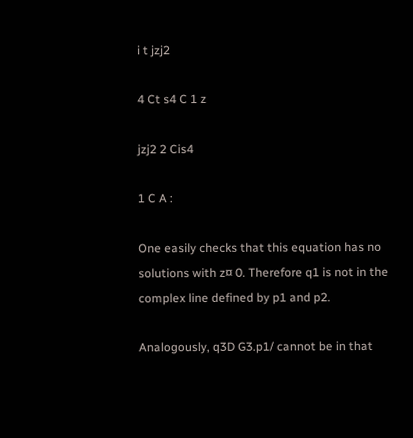i t jzj2

4 Ct s4 C 1 z

jzj2 2 Cis4

1 C A :

One easily checks that this equation has no solutions with z¤ 0. Therefore q1 is not in the complex line defined by p1 and p2.

Analogously, q3D G3.p1/ cannot be in that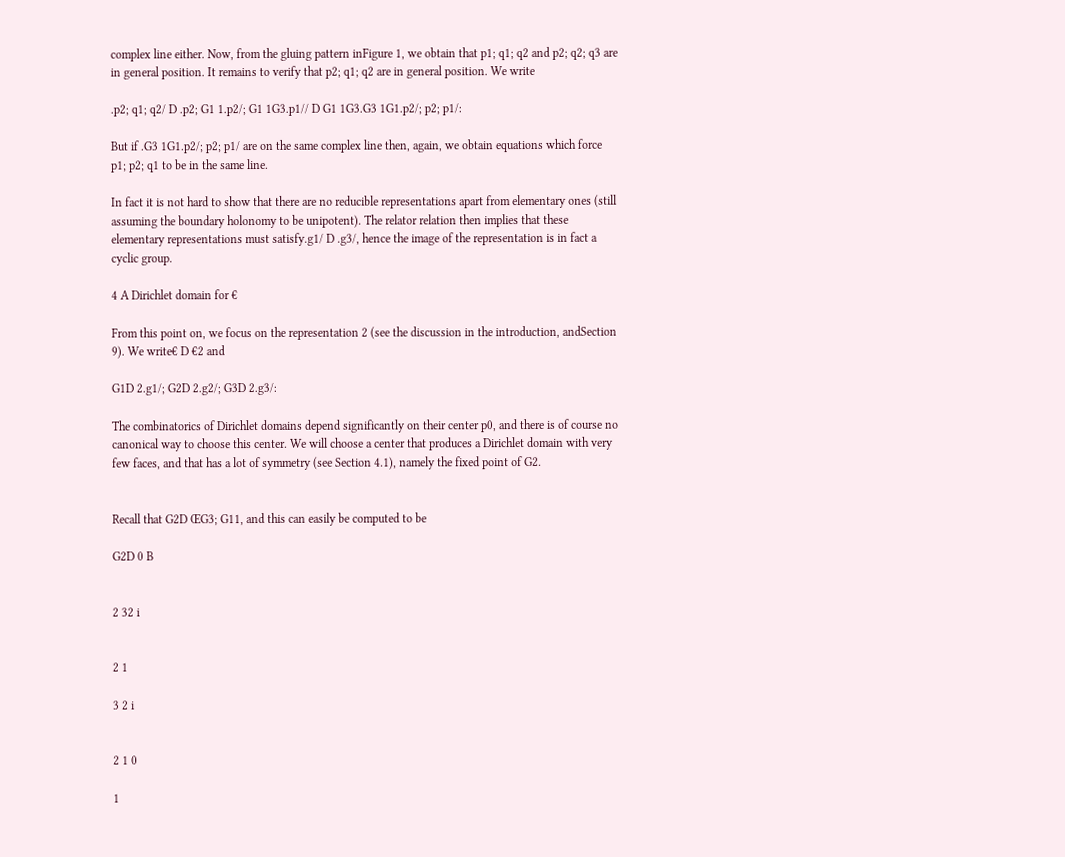complex line either. Now, from the gluing pattern inFigure 1, we obtain that p1; q1; q2 and p2; q2; q3 are in general position. It remains to verify that p2; q1; q2 are in general position. We write

.p2; q1; q2/ D .p2; G1 1.p2/; G1 1G3.p1// D G1 1G3.G3 1G1.p2/; p2; p1/:

But if .G3 1G1.p2/; p2; p1/ are on the same complex line then, again, we obtain equations which force p1; p2; q1 to be in the same line.

In fact it is not hard to show that there are no reducible representations apart from elementary ones (still assuming the boundary holonomy to be unipotent). The relator relation then implies that these elementary representations must satisfy.g1/ D .g3/, hence the image of the representation is in fact a cyclic group.

4 A Dirichlet domain for €

From this point on, we focus on the representation 2 (see the discussion in the introduction, andSection 9). We write€ D €2 and

G1D 2.g1/; G2D 2.g2/; G3D 2.g3/:

The combinatorics of Dirichlet domains depend significantly on their center p0, and there is of course no canonical way to choose this center. We will choose a center that produces a Dirichlet domain with very few faces, and that has a lot of symmetry (see Section 4.1), namely the fixed point of G2.


Recall that G2D ŒG3; G11, and this can easily be computed to be

G2D 0 B


2 32 i


2 1

3 2 i


2 1 0

1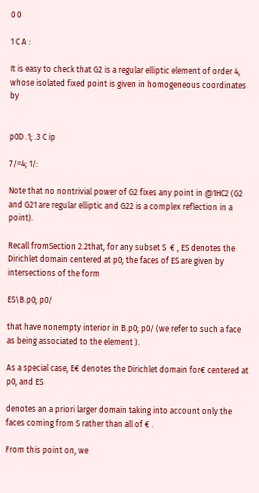0 0

1 C A :

It is easy to check that G2 is a regular elliptic element of order 4, whose isolated fixed point is given in homogeneous coordinates by


p0D .1; .3 C ip

7/=4; 1/:

Note that no nontrivial power of G2 fixes any point in @1HC2 (G2 and G21 are regular elliptic and G22 is a complex reflection in a point).

Recall fromSection 2.2that, for any subset S  € , ES denotes the Dirichlet domain centered at p0; the faces of ES are given by intersections of the form

ES\B.p0; p0/

that have nonempty interior in B.p0; p0/ (we refer to such a face as being associated to the element ).

As a special case, E€ denotes the Dirichlet domain for€ centered at p0, and ES

denotes an a priori larger domain taking into account only the faces coming from S rather than all of € .

From this point on, we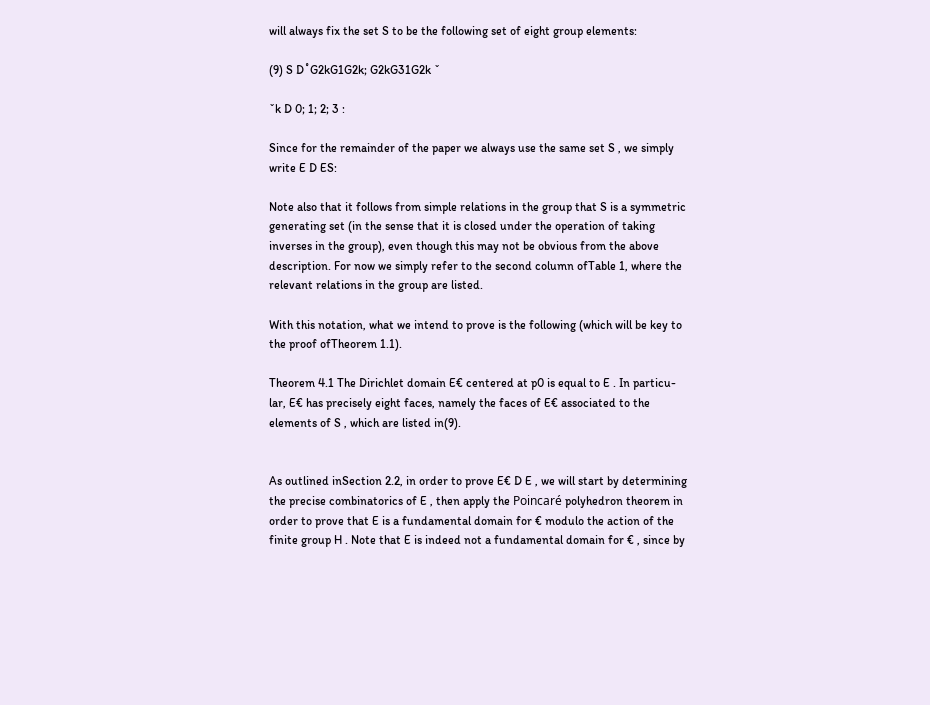will always fix the set S to be the following set of eight group elements:

(9) S D˚G2kG1G2k; G2kG31G2k ˇ

ˇk D 0; 1; 2; 3 :

Since for the remainder of the paper we always use the same set S , we simply write E D ES:

Note also that it follows from simple relations in the group that S is a symmetric generating set (in the sense that it is closed under the operation of taking inverses in the group), even though this may not be obvious from the above description. For now we simply refer to the second column ofTable 1, where the relevant relations in the group are listed.

With this notation, what we intend to prove is the following (which will be key to the proof ofTheorem 1.1).

Theorem 4.1 The Dirichlet domain E€ centered at p0 is equal to E . In particu- lar, E€ has precisely eight faces, namely the faces of E€ associated to the elements of S , which are listed in(9).


As outlined inSection 2.2, in order to prove E€ D E , we will start by determining the precise combinatorics of E , then apply the Poincaré polyhedron theorem in order to prove that E is a fundamental domain for € modulo the action of the finite group H . Note that E is indeed not a fundamental domain for € , since by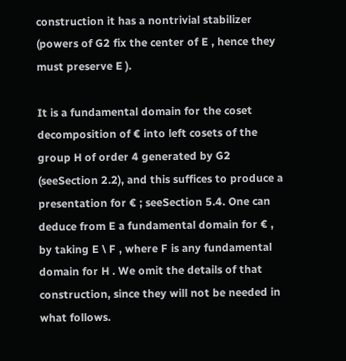construction it has a nontrivial stabilizer (powers of G2 fix the center of E , hence they must preserve E ).

It is a fundamental domain for the coset decomposition of € into left cosets of the group H of order 4 generated by G2 (seeSection 2.2), and this suffices to produce a presentation for € ; seeSection 5.4. One can deduce from E a fundamental domain for € , by taking E \ F , where F is any fundamental domain for H . We omit the details of that construction, since they will not be needed in what follows.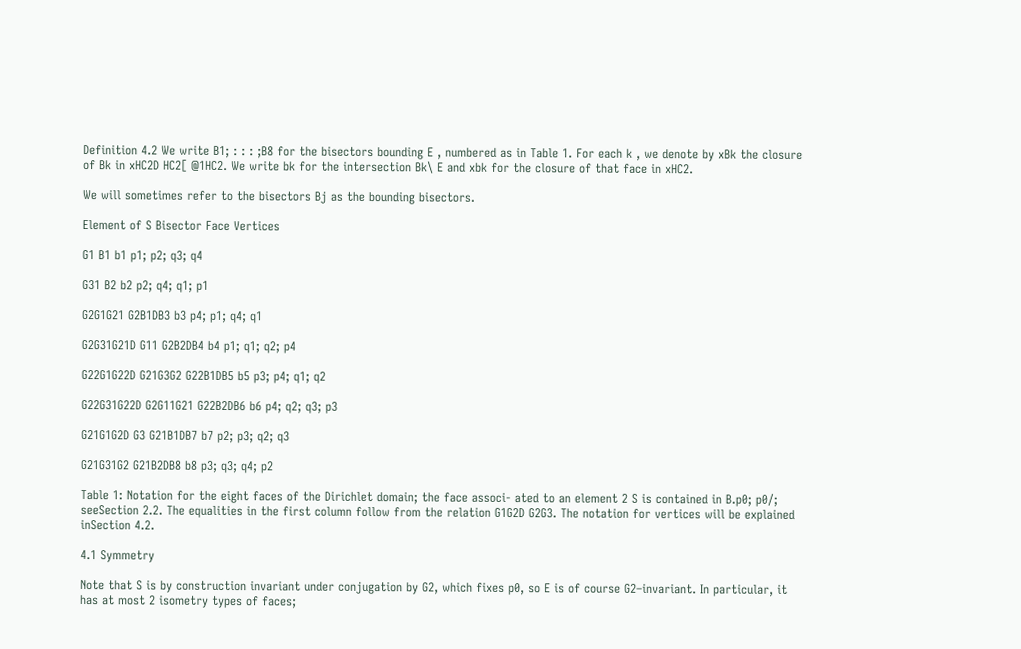Definition 4.2 We write B1; : : : ;B8 for the bisectors bounding E , numbered as in Table 1. For each k , we denote by xBk the closure of Bk in xHC2D HC2[ @1HC2. We write bk for the intersection Bk\ E and xbk for the closure of that face in xHC2.

We will sometimes refer to the bisectors Bj as the bounding bisectors.

Element of S Bisector Face Vertices

G1 B1 b1 p1; p2; q3; q4

G31 B2 b2 p2; q4; q1; p1

G2G1G21 G2B1DB3 b3 p4; p1; q4; q1

G2G31G21D G11 G2B2DB4 b4 p1; q1; q2; p4

G22G1G22D G21G3G2 G22B1DB5 b5 p3; p4; q1; q2

G22G31G22D G2G11G21 G22B2DB6 b6 p4; q2; q3; p3

G21G1G2D G3 G21B1DB7 b7 p2; p3; q2; q3

G21G31G2 G21B2DB8 b8 p3; q3; q4; p2

Table 1: Notation for the eight faces of the Dirichlet domain; the face associ- ated to an element 2 S is contained in B.p0; p0/; seeSection 2.2. The equalities in the first column follow from the relation G1G2D G2G3. The notation for vertices will be explained inSection 4.2.

4.1 Symmetry

Note that S is by construction invariant under conjugation by G2, which fixes p0, so E is of course G2–invariant. In particular, it has at most 2 isometry types of faces;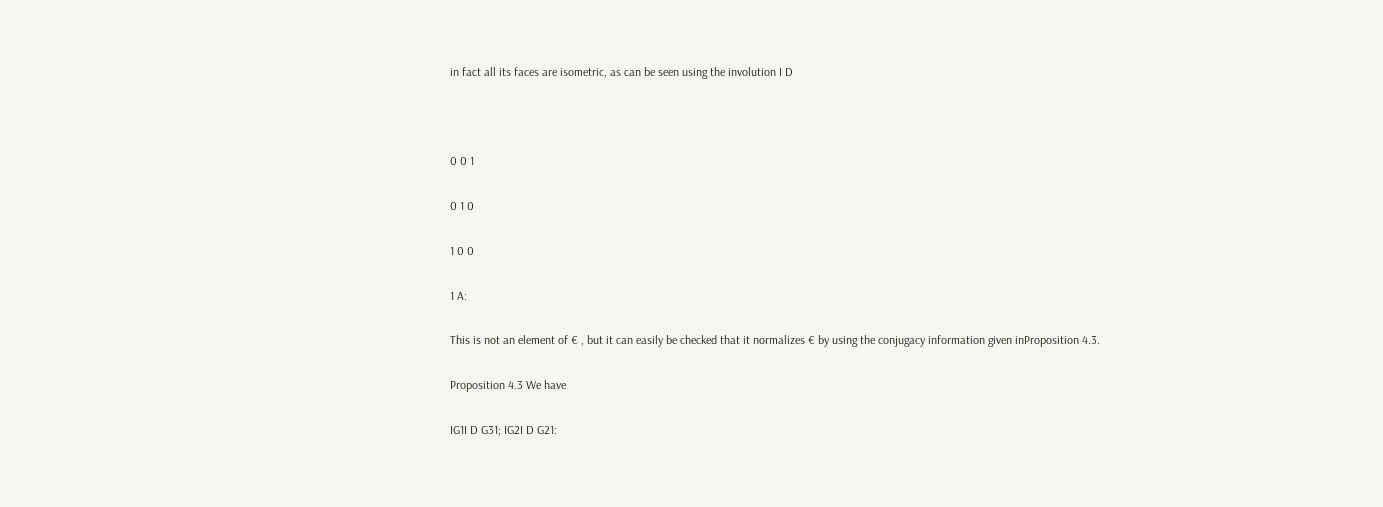in fact all its faces are isometric, as can be seen using the involution I D



0 0 1

0 1 0

1 0 0

1 A:

This is not an element of € , but it can easily be checked that it normalizes € by using the conjugacy information given inProposition 4.3.

Proposition 4.3 We have

IG1I D G31; IG2I D G21: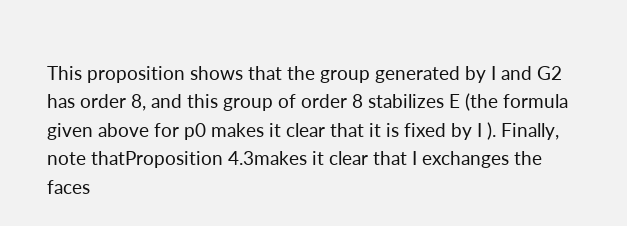This proposition shows that the group generated by I and G2 has order 8, and this group of order 8 stabilizes E (the formula given above for p0 makes it clear that it is fixed by I ). Finally, note thatProposition 4.3makes it clear that I exchanges the faces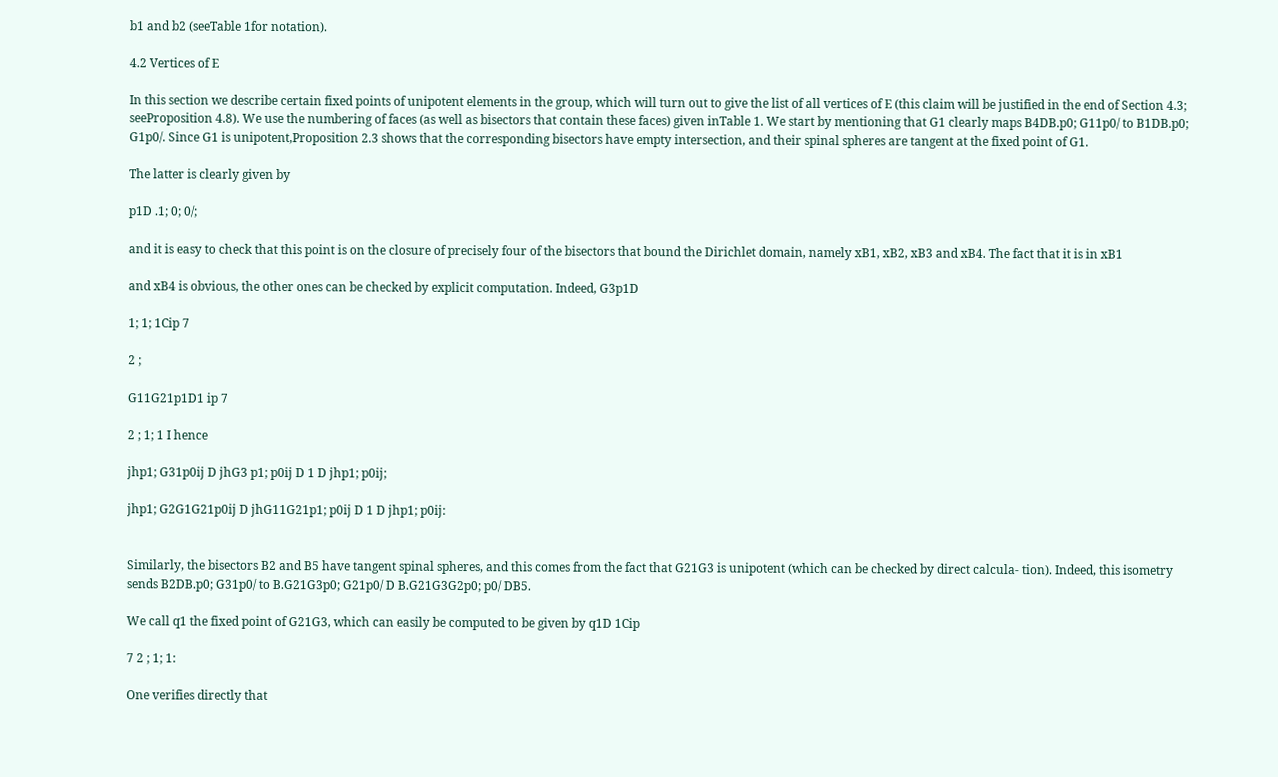b1 and b2 (seeTable 1for notation).

4.2 Vertices of E

In this section we describe certain fixed points of unipotent elements in the group, which will turn out to give the list of all vertices of E (this claim will be justified in the end of Section 4.3; seeProposition 4.8). We use the numbering of faces (as well as bisectors that contain these faces) given inTable 1. We start by mentioning that G1 clearly maps B4DB.p0; G11p0/ to B1DB.p0; G1p0/. Since G1 is unipotent,Proposition 2.3 shows that the corresponding bisectors have empty intersection, and their spinal spheres are tangent at the fixed point of G1.

The latter is clearly given by

p1D .1; 0; 0/;

and it is easy to check that this point is on the closure of precisely four of the bisectors that bound the Dirichlet domain, namely xB1, xB2, xB3 and xB4. The fact that it is in xB1

and xB4 is obvious, the other ones can be checked by explicit computation. Indeed, G3p1D

1; 1; 1Cip 7

2 ;

G11G21p1D1 ip 7

2 ; 1; 1 I hence

jhp1; G31p0ij D jhG3 p1; p0ij D 1 D jhp1; p0ij;

jhp1; G2G1G21p0ij D jhG11G21p1; p0ij D 1 D jhp1; p0ij:


Similarly, the bisectors B2 and B5 have tangent spinal spheres, and this comes from the fact that G21G3 is unipotent (which can be checked by direct calcula- tion). Indeed, this isometry sends B2DB.p0; G31p0/ to B.G21G3p0; G21p0/ D B.G21G3G2p0; p0/ DB5.

We call q1 the fixed point of G21G3, which can easily be computed to be given by q1D 1Cip

7 2 ; 1; 1:

One verifies directly that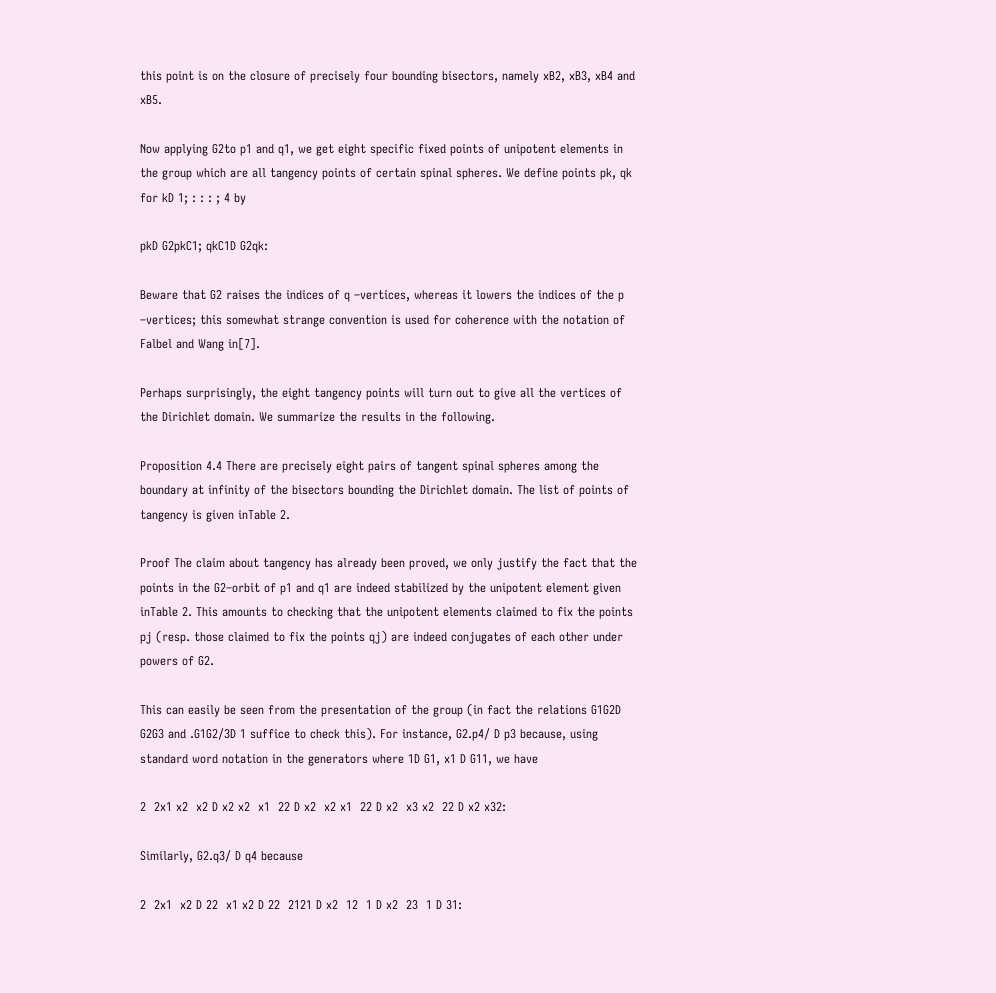this point is on the closure of precisely four bounding bisectors, namely xB2, xB3, xB4 and xB5.

Now applying G2to p1 and q1, we get eight specific fixed points of unipotent elements in the group which are all tangency points of certain spinal spheres. We define points pk, qk for kD 1; : : : ; 4 by

pkD G2pkC1; qkC1D G2qk:

Beware that G2 raises the indices of q –vertices, whereas it lowers the indices of the p –vertices; this somewhat strange convention is used for coherence with the notation of Falbel and Wang in[7].

Perhaps surprisingly, the eight tangency points will turn out to give all the vertices of the Dirichlet domain. We summarize the results in the following.

Proposition 4.4 There are precisely eight pairs of tangent spinal spheres among the boundary at infinity of the bisectors bounding the Dirichlet domain. The list of points of tangency is given inTable 2.

Proof The claim about tangency has already been proved, we only justify the fact that the points in the G2–orbit of p1 and q1 are indeed stabilized by the unipotent element given inTable 2. This amounts to checking that the unipotent elements claimed to fix the points pj (resp. those claimed to fix the points qj) are indeed conjugates of each other under powers of G2.

This can easily be seen from the presentation of the group (in fact the relations G1G2D G2G3 and .G1G2/3D 1 suffice to check this). For instance, G2.p4/ D p3 because, using standard word notation in the generators where 1D G1, x1 D G11, we have

2  2x1 x2  x2 D x2 x2  x1  22 D x2  x2 x1  22 D x2  x3 x2  22 D x2 x32:

Similarly, G2.q3/ D q4 because

2  2x1  x2 D 22  x1 x2 D 22  2121 D x2  12  1 D x2  23  1 D 31: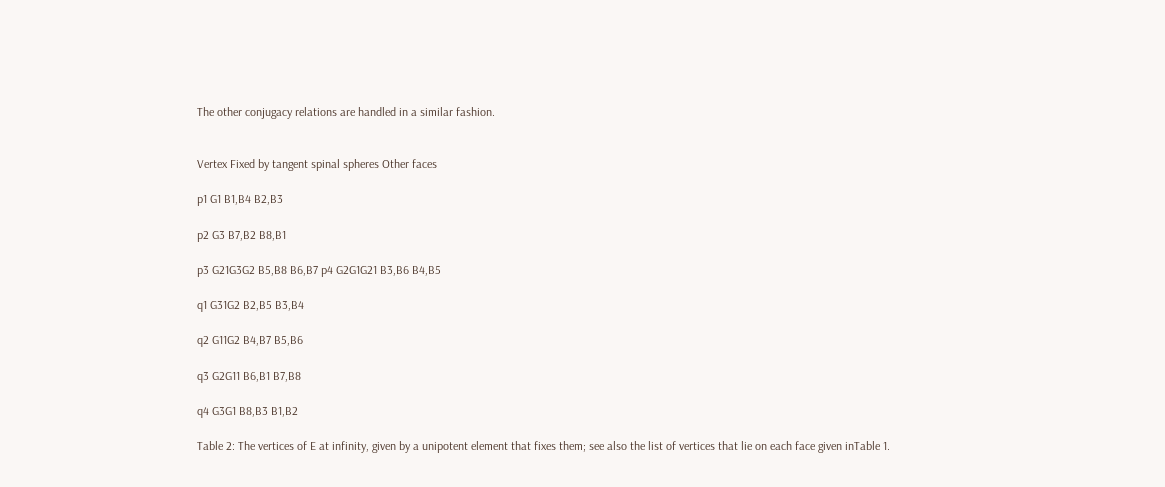The other conjugacy relations are handled in a similar fashion.


Vertex Fixed by tangent spinal spheres Other faces

p1 G1 B1,B4 B2,B3

p2 G3 B7,B2 B8,B1

p3 G21G3G2 B5,B8 B6,B7 p4 G2G1G21 B3,B6 B4,B5

q1 G31G2 B2,B5 B3,B4

q2 G11G2 B4,B7 B5,B6

q3 G2G11 B6,B1 B7,B8

q4 G3G1 B8,B3 B1,B2

Table 2: The vertices of E at infinity, given by a unipotent element that fixes them; see also the list of vertices that lie on each face given inTable 1.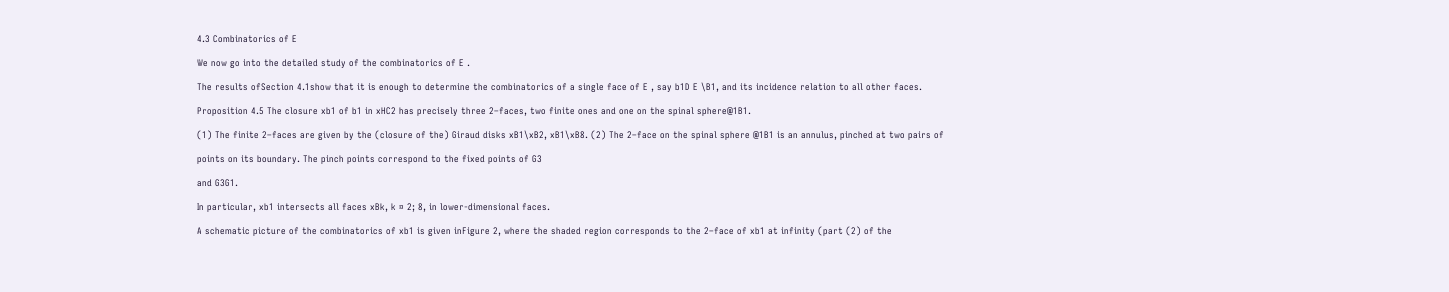4.3 Combinatorics of E

We now go into the detailed study of the combinatorics of E .

The results ofSection 4.1show that it is enough to determine the combinatorics of a single face of E , say b1D E \B1, and its incidence relation to all other faces.

Proposition 4.5 The closure xb1 of b1 in xHC2 has precisely three 2–faces, two finite ones and one on the spinal sphere@1B1.

(1) The finite 2–faces are given by the (closure of the) Giraud disks xB1\xB2, xB1\xB8. (2) The 2–face on the spinal sphere @1B1 is an annulus, pinched at two pairs of

points on its boundary. The pinch points correspond to the fixed points of G3

and G3G1.

In particular, xb1 intersects all faces xBk, k ¤ 2; 8, in lower-dimensional faces.

A schematic picture of the combinatorics of xb1 is given inFigure 2, where the shaded region corresponds to the 2–face of xb1 at infinity (part (2) of the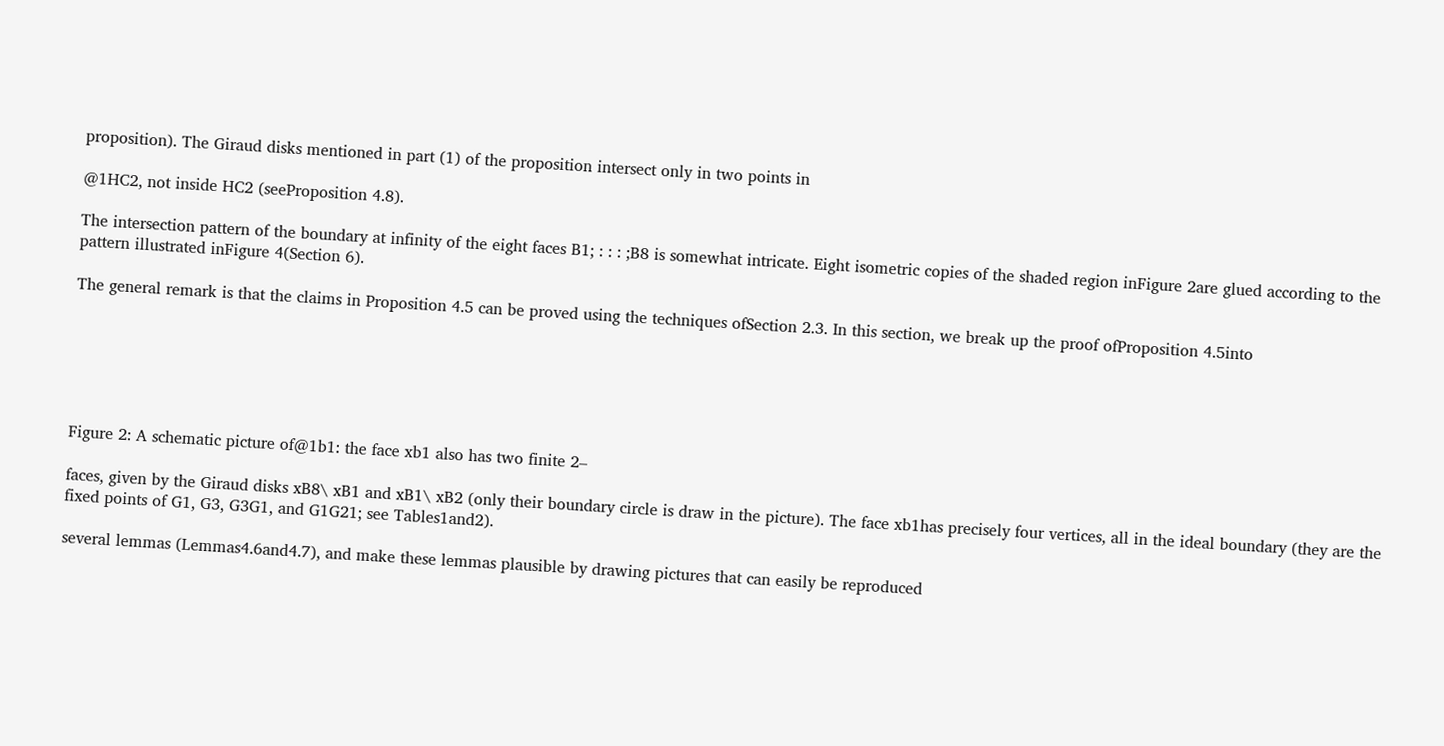proposition). The Giraud disks mentioned in part (1) of the proposition intersect only in two points in

@1HC2, not inside HC2 (seeProposition 4.8).

The intersection pattern of the boundary at infinity of the eight faces B1; : : : ;B8 is somewhat intricate. Eight isometric copies of the shaded region inFigure 2are glued according to the pattern illustrated inFigure 4(Section 6).

The general remark is that the claims in Proposition 4.5 can be proved using the techniques ofSection 2.3. In this section, we break up the proof ofProposition 4.5into






Figure 2: A schematic picture of@1b1: the face xb1 also has two finite 2–

faces, given by the Giraud disks xB8\ xB1 and xB1\ xB2 (only their boundary circle is draw in the picture). The face xb1has precisely four vertices, all in the ideal boundary (they are the fixed points of G1, G3, G3G1, and G1G21; see Tables1and2).

several lemmas (Lemmas4.6and4.7), and make these lemmas plausible by drawing pictures that can easily be reproduced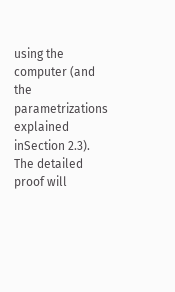using the computer (and the parametrizations explained inSection 2.3). The detailed proof will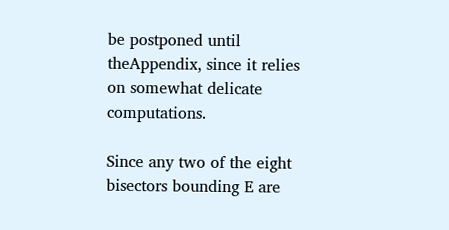be postponed until theAppendix, since it relies on somewhat delicate computations.

Since any two of the eight bisectors bounding E are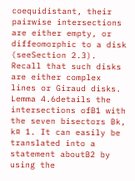coequidistant, their pairwise intersections are either empty, or diffeomorphic to a disk (seeSection 2.3). Recall that such disks are either complex lines or Giraud disks. Lemma 4.6details the intersections ofB1 with the seven bisectors Bk, k¤ 1. It can easily be translated into a statement aboutB2 by using the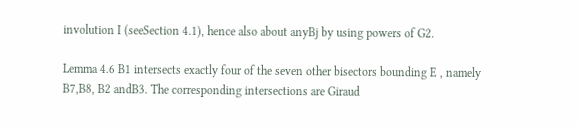involution I (seeSection 4.1), hence also about anyBj by using powers of G2.

Lemma 4.6 B1 intersects exactly four of the seven other bisectors bounding E , namely B7,B8, B2 andB3. The corresponding intersections are Giraud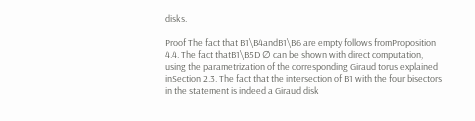disks.

Proof The fact that B1\B4andB1\B6 are empty follows fromProposition 4.4. The fact thatB1\B5D ∅ can be shown with direct computation, using the parametrization of the corresponding Giraud torus explained inSection 2.3. The fact that the intersection of B1 with the four bisectors in the statement is indeed a Giraud disk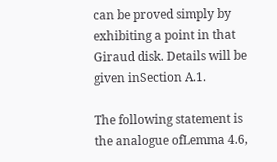can be proved simply by exhibiting a point in that Giraud disk. Details will be given inSection A.1.

The following statement is the analogue ofLemma 4.6,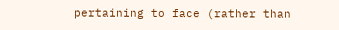pertaining to face (rather than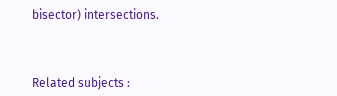bisector) intersections.



Related subjects :